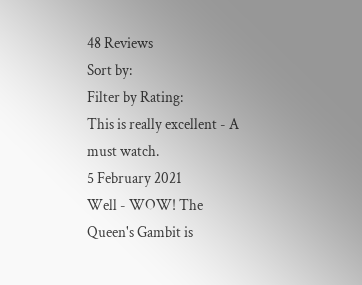48 Reviews
Sort by:
Filter by Rating:
This is really excellent - A must watch.
5 February 2021
Well - WOW! The Queen's Gambit is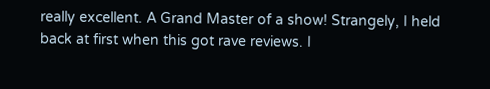really excellent. A Grand Master of a show! Strangely, I held back at first when this got rave reviews. I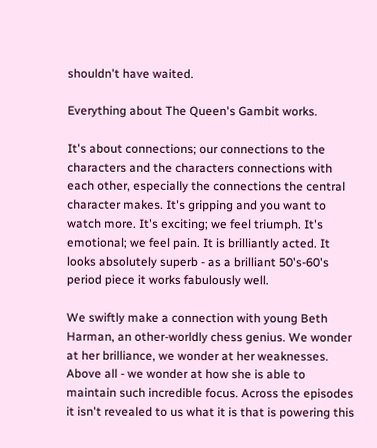shouldn't have waited.

Everything about The Queen's Gambit works.

It's about connections; our connections to the characters and the characters connections with each other, especially the connections the central character makes. It's gripping and you want to watch more. It's exciting; we feel triumph. It's emotional; we feel pain. It is brilliantly acted. It looks absolutely superb - as a brilliant 50's-60's period piece it works fabulously well.

We swiftly make a connection with young Beth Harman, an other-worldly chess genius. We wonder at her brilliance, we wonder at her weaknesses. Above all - we wonder at how she is able to maintain such incredible focus. Across the episodes it isn't revealed to us what it is that is powering this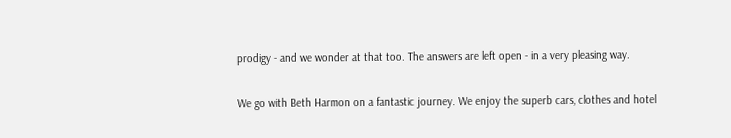prodigy - and we wonder at that too. The answers are left open - in a very pleasing way.

We go with Beth Harmon on a fantastic journey. We enjoy the superb cars, clothes and hotel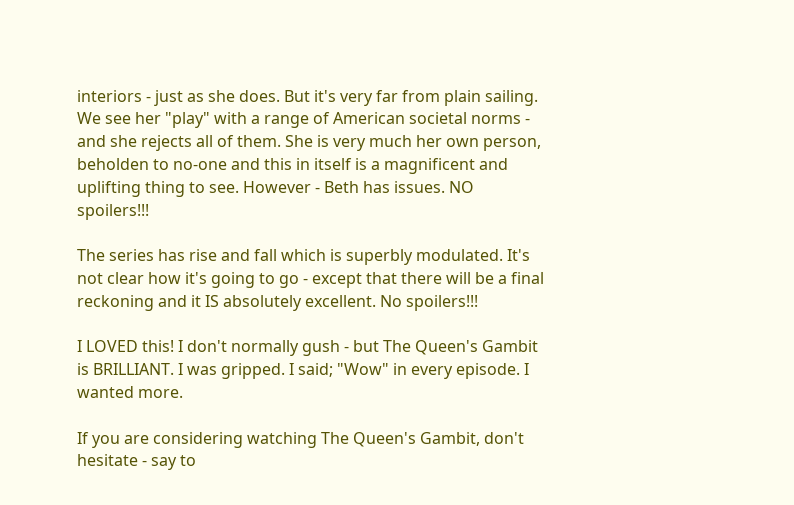interiors - just as she does. But it's very far from plain sailing. We see her "play" with a range of American societal norms - and she rejects all of them. She is very much her own person, beholden to no-one and this in itself is a magnificent and uplifting thing to see. However - Beth has issues. NO spoilers!!!

The series has rise and fall which is superbly modulated. It's not clear how it's going to go - except that there will be a final reckoning and it IS absolutely excellent. No spoilers!!!

I LOVED this! I don't normally gush - but The Queen's Gambit is BRILLIANT. I was gripped. I said; "Wow" in every episode. I wanted more.

If you are considering watching The Queen's Gambit, don't hesitate - say to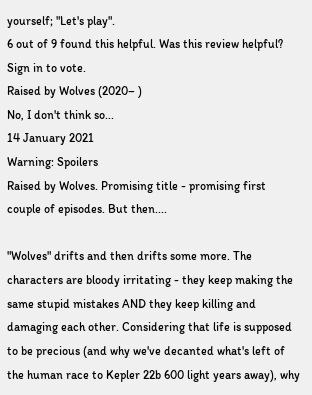yourself; "Let's play".
6 out of 9 found this helpful. Was this review helpful? Sign in to vote.
Raised by Wolves (2020– )
No, I don't think so...
14 January 2021
Warning: Spoilers
Raised by Wolves. Promising title - promising first couple of episodes. But then....

"Wolves" drifts and then drifts some more. The characters are bloody irritating - they keep making the same stupid mistakes AND they keep killing and damaging each other. Considering that life is supposed to be precious (and why we've decanted what's left of the human race to Kepler 22b 600 light years away), why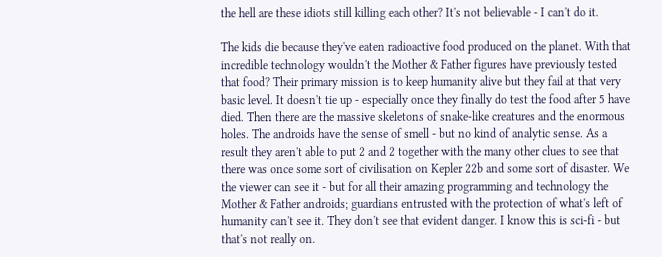the hell are these idiots still killing each other? It's not believable - I can't do it.

The kids die because they've eaten radioactive food produced on the planet. With that incredible technology wouldn't the Mother & Father figures have previously tested that food? Their primary mission is to keep humanity alive but they fail at that very basic level. It doesn't tie up - especially once they finally do test the food after 5 have died. Then there are the massive skeletons of snake-like creatures and the enormous holes. The androids have the sense of smell - but no kind of analytic sense. As a result they aren't able to put 2 and 2 together with the many other clues to see that there was once some sort of civilisation on Kepler 22b and some sort of disaster. We the viewer can see it - but for all their amazing programming and technology the Mother & Father androids; guardians entrusted with the protection of what's left of humanity can't see it. They don't see that evident danger. I know this is sci-fi - but that's not really on.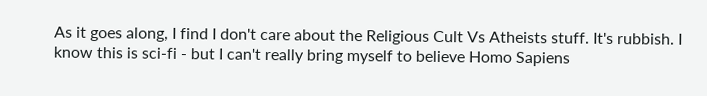As it goes along, I find I don't care about the Religious Cult Vs Atheists stuff. It's rubbish. I know this is sci-fi - but I can't really bring myself to believe Homo Sapiens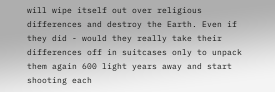will wipe itself out over religious differences and destroy the Earth. Even if they did - would they really take their differences off in suitcases only to unpack them again 600 light years away and start shooting each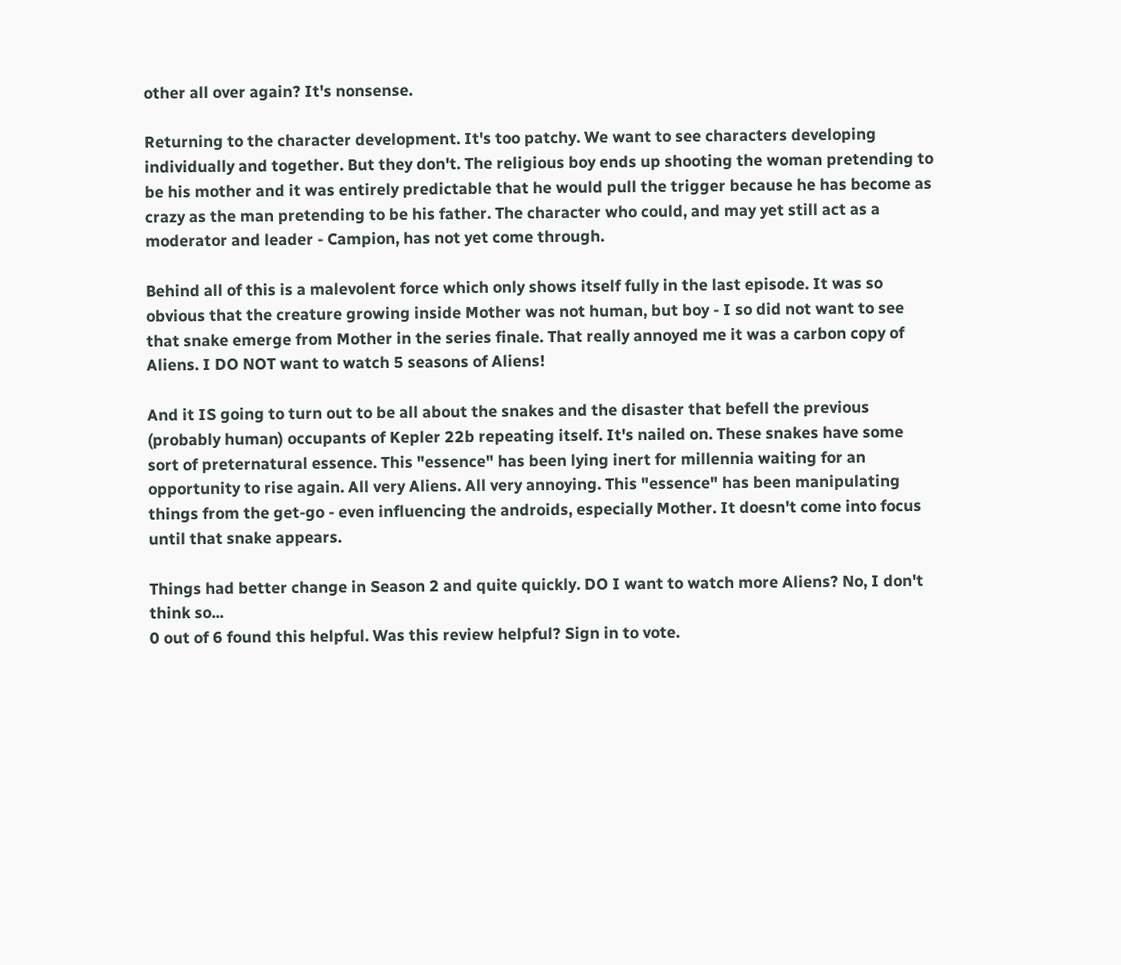other all over again? It's nonsense.

Returning to the character development. It's too patchy. We want to see characters developing individually and together. But they don't. The religious boy ends up shooting the woman pretending to be his mother and it was entirely predictable that he would pull the trigger because he has become as crazy as the man pretending to be his father. The character who could, and may yet still act as a moderator and leader - Campion, has not yet come through.

Behind all of this is a malevolent force which only shows itself fully in the last episode. It was so obvious that the creature growing inside Mother was not human, but boy - I so did not want to see that snake emerge from Mother in the series finale. That really annoyed me it was a carbon copy of Aliens. I DO NOT want to watch 5 seasons of Aliens!

And it IS going to turn out to be all about the snakes and the disaster that befell the previous (probably human) occupants of Kepler 22b repeating itself. It's nailed on. These snakes have some sort of preternatural essence. This "essence" has been lying inert for millennia waiting for an opportunity to rise again. All very Aliens. All very annoying. This "essence" has been manipulating things from the get-go - even influencing the androids, especially Mother. It doesn't come into focus until that snake appears.

Things had better change in Season 2 and quite quickly. DO I want to watch more Aliens? No, I don't think so...
0 out of 6 found this helpful. Was this review helpful? Sign in to vote.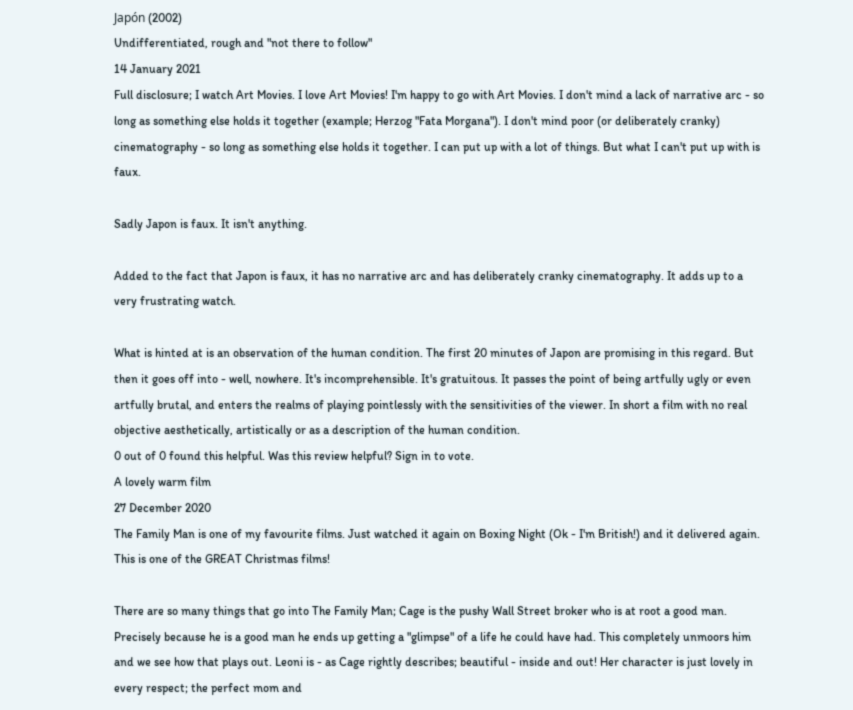Japón (2002)
Undifferentiated, rough and "not there to follow"
14 January 2021
Full disclosure; I watch Art Movies. I love Art Movies! I'm happy to go with Art Movies. I don't mind a lack of narrative arc - so long as something else holds it together (example; Herzog "Fata Morgana"). I don't mind poor (or deliberately cranky) cinematography - so long as something else holds it together. I can put up with a lot of things. But what I can't put up with is faux.

Sadly Japon is faux. It isn't anything.

Added to the fact that Japon is faux, it has no narrative arc and has deliberately cranky cinematography. It adds up to a very frustrating watch.

What is hinted at is an observation of the human condition. The first 20 minutes of Japon are promising in this regard. But then it goes off into - well, nowhere. It's incomprehensible. It's gratuitous. It passes the point of being artfully ugly or even artfully brutal, and enters the realms of playing pointlessly with the sensitivities of the viewer. In short a film with no real objective aesthetically, artistically or as a description of the human condition.
0 out of 0 found this helpful. Was this review helpful? Sign in to vote.
A lovely warm film
27 December 2020
The Family Man is one of my favourite films. Just watched it again on Boxing Night (Ok - I'm British!) and it delivered again. This is one of the GREAT Christmas films!

There are so many things that go into The Family Man; Cage is the pushy Wall Street broker who is at root a good man. Precisely because he is a good man he ends up getting a "glimpse" of a life he could have had. This completely unmoors him and we see how that plays out. Leoni is - as Cage rightly describes; beautiful - inside and out! Her character is just lovely in every respect; the perfect mom and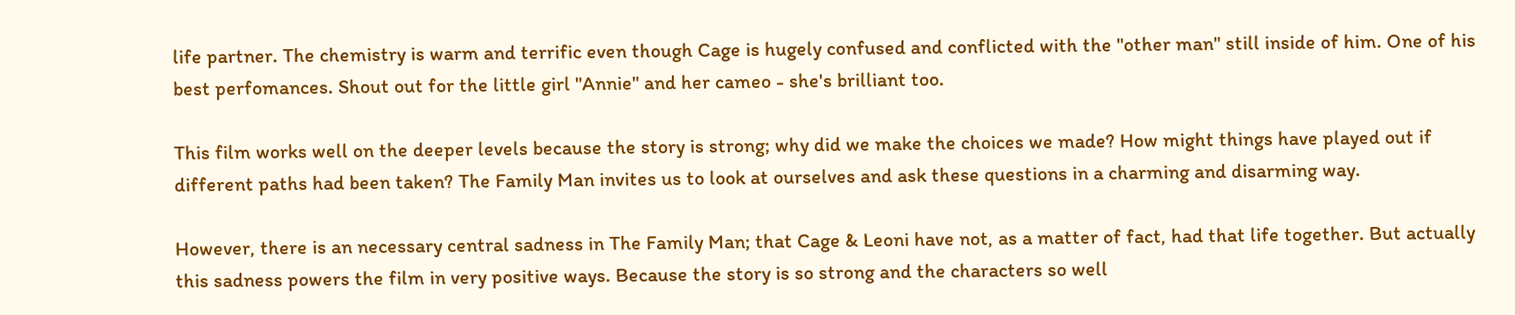life partner. The chemistry is warm and terrific even though Cage is hugely confused and conflicted with the "other man" still inside of him. One of his best perfomances. Shout out for the little girl "Annie" and her cameo - she's brilliant too.

This film works well on the deeper levels because the story is strong; why did we make the choices we made? How might things have played out if different paths had been taken? The Family Man invites us to look at ourselves and ask these questions in a charming and disarming way.

However, there is an necessary central sadness in The Family Man; that Cage & Leoni have not, as a matter of fact, had that life together. But actually this sadness powers the film in very positive ways. Because the story is so strong and the characters so well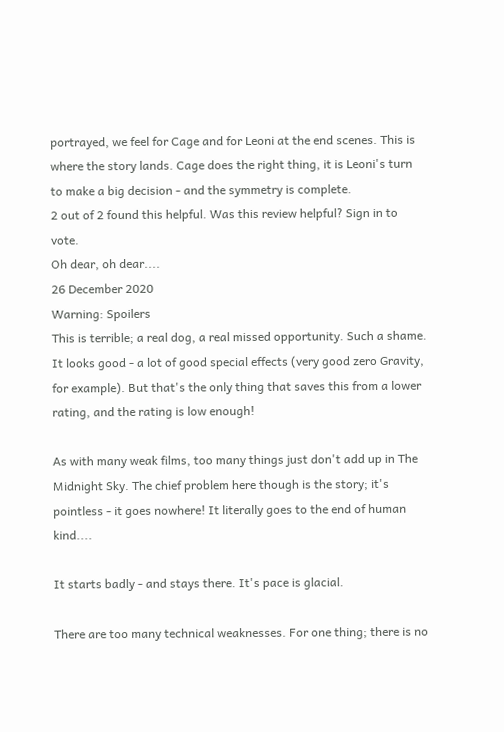portrayed, we feel for Cage and for Leoni at the end scenes. This is where the story lands. Cage does the right thing, it is Leoni's turn to make a big decision - and the symmetry is complete.
2 out of 2 found this helpful. Was this review helpful? Sign in to vote.
Oh dear, oh dear....
26 December 2020
Warning: Spoilers
This is terrible; a real dog, a real missed opportunity. Such a shame. It looks good - a lot of good special effects (very good zero Gravity, for example). But that's the only thing that saves this from a lower rating, and the rating is low enough!

As with many weak films, too many things just don't add up in The Midnight Sky. The chief problem here though is the story; it's pointless - it goes nowhere! It literally goes to the end of human kind....

It starts badly - and stays there. It's pace is glacial.

There are too many technical weaknesses. For one thing; there is no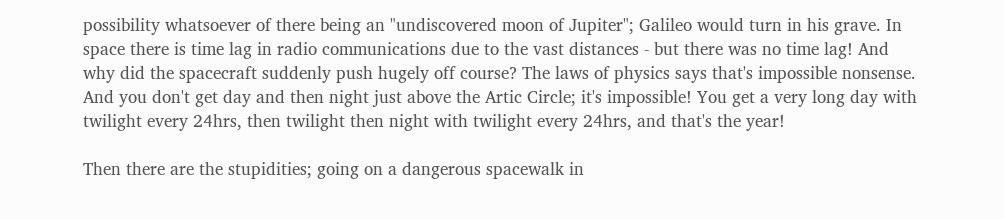possibility whatsoever of there being an "undiscovered moon of Jupiter"; Galileo would turn in his grave. In space there is time lag in radio communications due to the vast distances - but there was no time lag! And why did the spacecraft suddenly push hugely off course? The laws of physics says that's impossible nonsense. And you don't get day and then night just above the Artic Circle; it's impossible! You get a very long day with twilight every 24hrs, then twilight then night with twilight every 24hrs, and that's the year!

Then there are the stupidities; going on a dangerous spacewalk in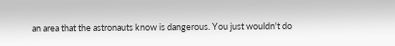an area that the astronauts know is dangerous. You just wouldn't do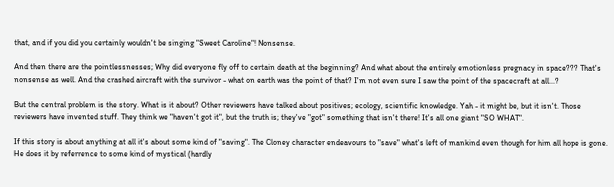that, and if you did you certainly wouldn't be singing "Sweet Caroline"! Nonsense.

And then there are the pointlessnesses; Why did everyone fly off to certain death at the beginning? And what about the entirely emotionless pregnacy in space??? That's nonsense as well. And the crashed aircraft with the survivor - what on earth was the point of that? I'm not even sure I saw the point of the spacecraft at all...?

But the central problem is the story. What is it about? Other reviewers have talked about positives; ecology, scientific knowledge. Yah - it might be, but it isn't. Those reviewers have invented stuff. They think we "haven't got it", but the truth is; they've "got" something that isn't there! It's all one giant "SO WHAT".

If this story is about anything at all it's about some kind of "saving". The Cloney character endeavours to "save" what's left of mankind even though for him all hope is gone. He does it by referrence to some kind of mystical (hardly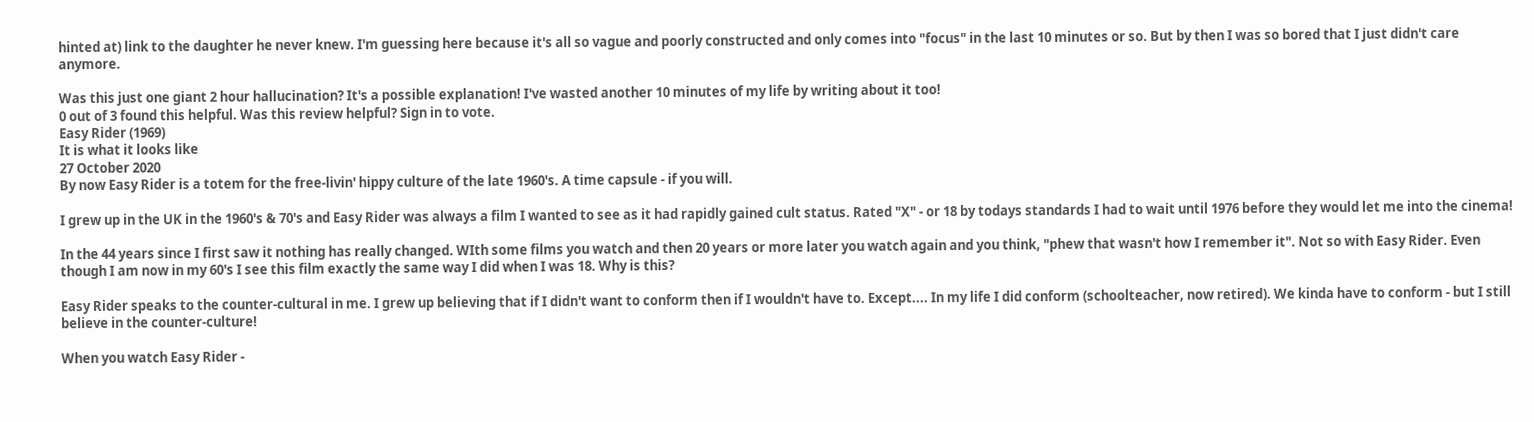hinted at) link to the daughter he never knew. I'm guessing here because it's all so vague and poorly constructed and only comes into "focus" in the last 10 minutes or so. But by then I was so bored that I just didn't care anymore.

Was this just one giant 2 hour hallucination? It's a possible explanation! I've wasted another 10 minutes of my life by writing about it too!
0 out of 3 found this helpful. Was this review helpful? Sign in to vote.
Easy Rider (1969)
It is what it looks like
27 October 2020
By now Easy Rider is a totem for the free-livin' hippy culture of the late 1960's. A time capsule - if you will.

I grew up in the UK in the 1960's & 70's and Easy Rider was always a film I wanted to see as it had rapidly gained cult status. Rated "X" - or 18 by todays standards I had to wait until 1976 before they would let me into the cinema!

In the 44 years since I first saw it nothing has really changed. WIth some films you watch and then 20 years or more later you watch again and you think, "phew that wasn't how I remember it". Not so with Easy Rider. Even though I am now in my 60's I see this film exactly the same way I did when I was 18. Why is this?

Easy Rider speaks to the counter-cultural in me. I grew up believing that if I didn't want to conform then if I wouldn't have to. Except.... In my life I did conform (schoolteacher, now retired). We kinda have to conform - but I still believe in the counter-culture!

When you watch Easy Rider -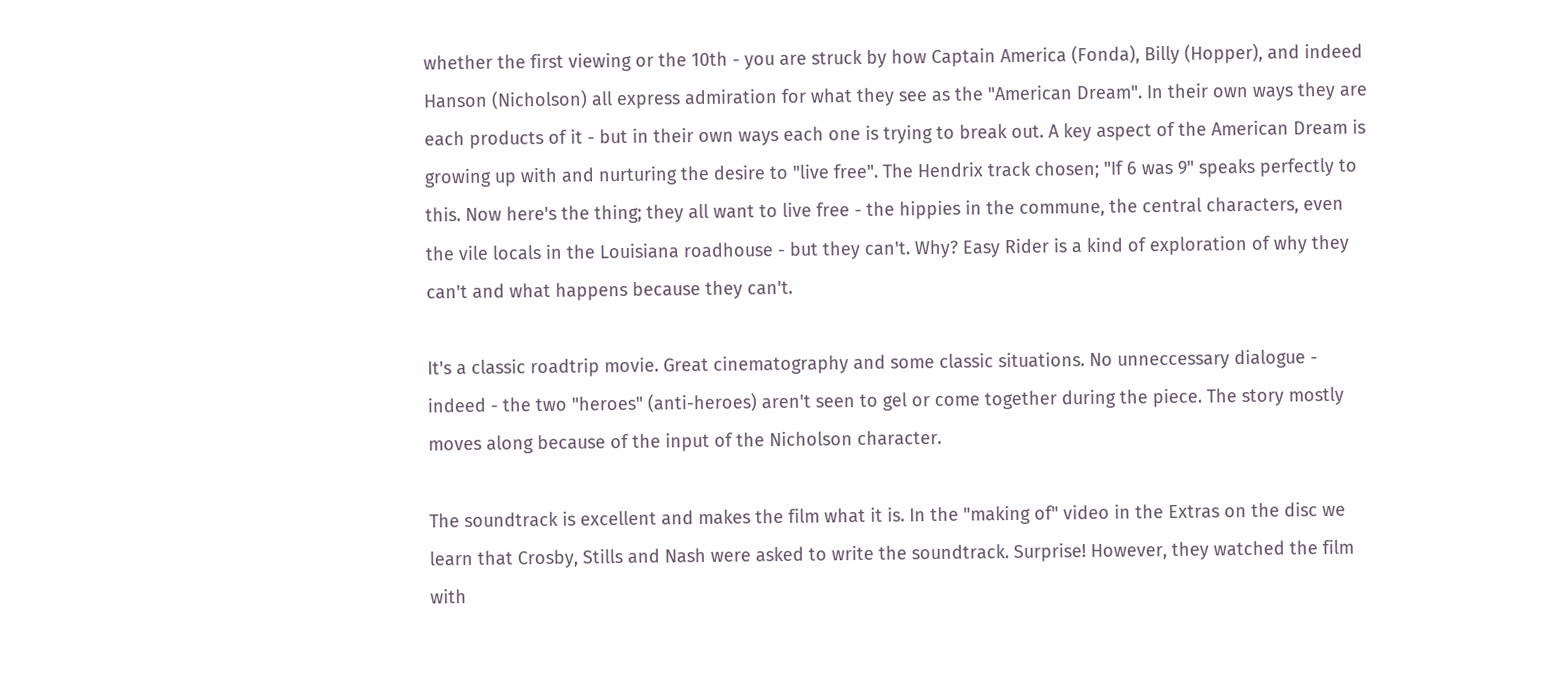whether the first viewing or the 10th - you are struck by how Captain America (Fonda), Billy (Hopper), and indeed Hanson (Nicholson) all express admiration for what they see as the "American Dream". In their own ways they are each products of it - but in their own ways each one is trying to break out. A key aspect of the American Dream is growing up with and nurturing the desire to "live free". The Hendrix track chosen; "If 6 was 9" speaks perfectly to this. Now here's the thing; they all want to live free - the hippies in the commune, the central characters, even the vile locals in the Louisiana roadhouse - but they can't. Why? Easy Rider is a kind of exploration of why they can't and what happens because they can't.

It's a classic roadtrip movie. Great cinematography and some classic situations. No unneccessary dialogue - indeed - the two "heroes" (anti-heroes) aren't seen to gel or come together during the piece. The story mostly moves along because of the input of the Nicholson character.

The soundtrack is excellent and makes the film what it is. In the "making of" video in the Extras on the disc we learn that Crosby, Stills and Nash were asked to write the soundtrack. Surprise! However, they watched the film with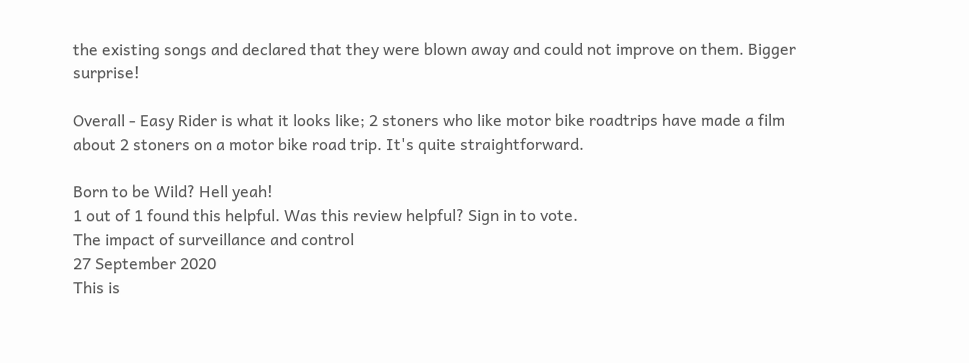the existing songs and declared that they were blown away and could not improve on them. Bigger surprise!

Overall - Easy Rider is what it looks like; 2 stoners who like motor bike roadtrips have made a film about 2 stoners on a motor bike road trip. It's quite straightforward.

Born to be Wild? Hell yeah!
1 out of 1 found this helpful. Was this review helpful? Sign in to vote.
The impact of surveillance and control
27 September 2020
This is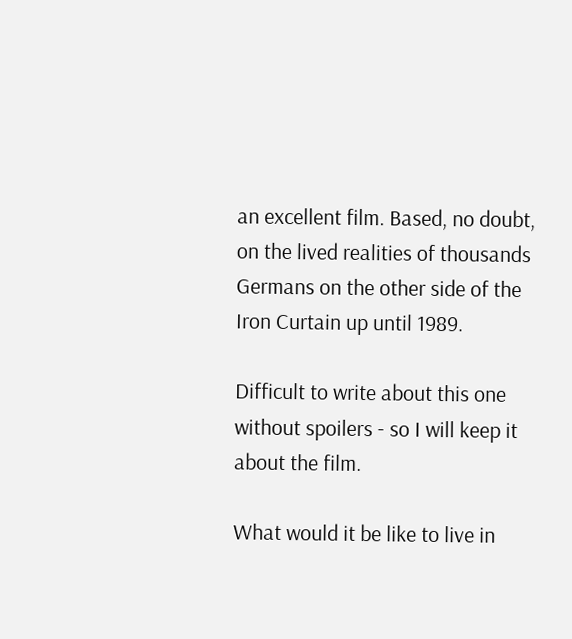an excellent film. Based, no doubt, on the lived realities of thousands Germans on the other side of the Iron Curtain up until 1989.

Difficult to write about this one without spoilers - so I will keep it about the film.

What would it be like to live in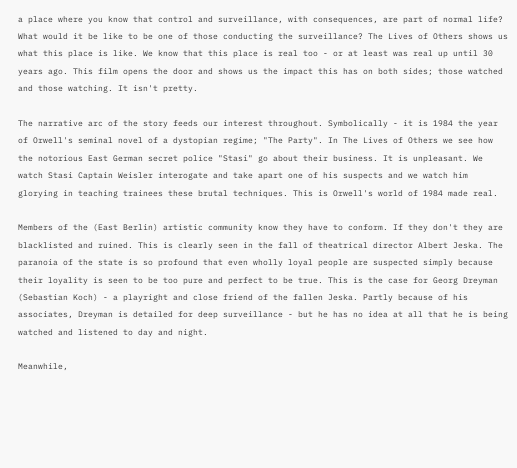a place where you know that control and surveillance, with consequences, are part of normal life? What would it be like to be one of those conducting the surveillance? The Lives of Others shows us what this place is like. We know that this place is real too - or at least was real up until 30 years ago. This film opens the door and shows us the impact this has on both sides; those watched and those watching. It isn't pretty.

The narrative arc of the story feeds our interest throughout. Symbolically - it is 1984 the year of Orwell's seminal novel of a dystopian regime; "The Party". In The Lives of Others we see how the notorious East German secret police "Stasi" go about their business. It is unpleasant. We watch Stasi Captain Weisler interogate and take apart one of his suspects and we watch him glorying in teaching trainees these brutal techniques. This is Orwell's world of 1984 made real.

Members of the (East Berlin) artistic community know they have to conform. If they don't they are blacklisted and ruined. This is clearly seen in the fall of theatrical director Albert Jeska. The paranoia of the state is so profound that even wholly loyal people are suspected simply because their loyality is seen to be too pure and perfect to be true. This is the case for Georg Dreyman (Sebastian Koch) - a playright and close friend of the fallen Jeska. Partly because of his associates, Dreyman is detailed for deep surveillance - but he has no idea at all that he is being watched and listened to day and night.

Meanwhile,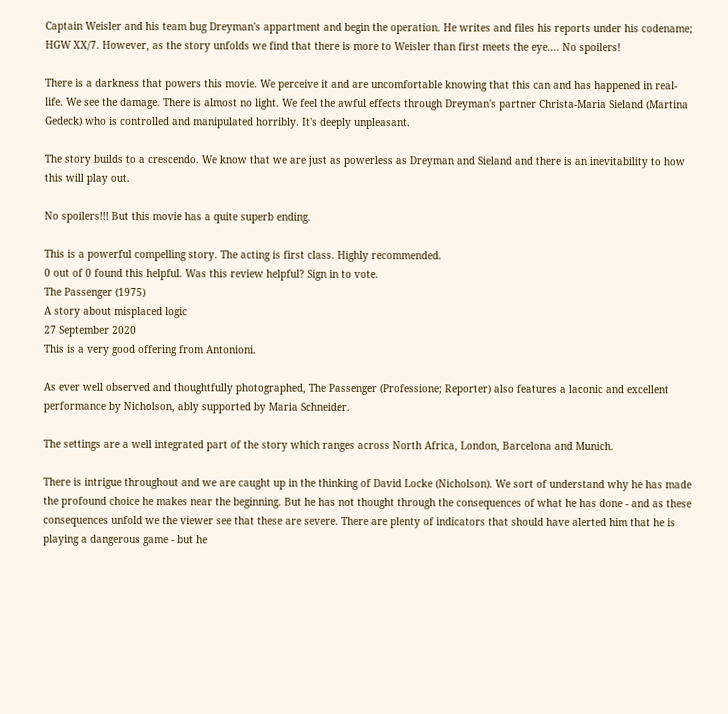Captain Weisler and his team bug Dreyman's appartment and begin the operation. He writes and files his reports under his codename; HGW XX/7. However, as the story unfolds we find that there is more to Weisler than first meets the eye.... No spoilers!

There is a darkness that powers this movie. We perceive it and are uncomfortable knowing that this can and has happened in real-life. We see the damage. There is almost no light. We feel the awful effects through Dreyman's partner Christa-Maria Sieland (Martina Gedeck) who is controlled and manipulated horribly. It's deeply unpleasant.

The story builds to a crescendo. We know that we are just as powerless as Dreyman and Sieland and there is an inevitability to how this will play out.

No spoilers!!! But this movie has a quite superb ending.

This is a powerful compelling story. The acting is first class. Highly recommended.
0 out of 0 found this helpful. Was this review helpful? Sign in to vote.
The Passenger (1975)
A story about misplaced logic
27 September 2020
This is a very good offering from Antonioni.

As ever well observed and thoughtfully photographed, The Passenger (Professione; Reporter) also features a laconic and excellent performance by Nicholson, ably supported by Maria Schneider.

The settings are a well integrated part of the story which ranges across North Africa, London, Barcelona and Munich.

There is intrigue throughout and we are caught up in the thinking of David Locke (Nicholson). We sort of understand why he has made the profound choice he makes near the beginning. But he has not thought through the consequences of what he has done - and as these consequences unfold we the viewer see that these are severe. There are plenty of indicators that should have alerted him that he is playing a dangerous game - but he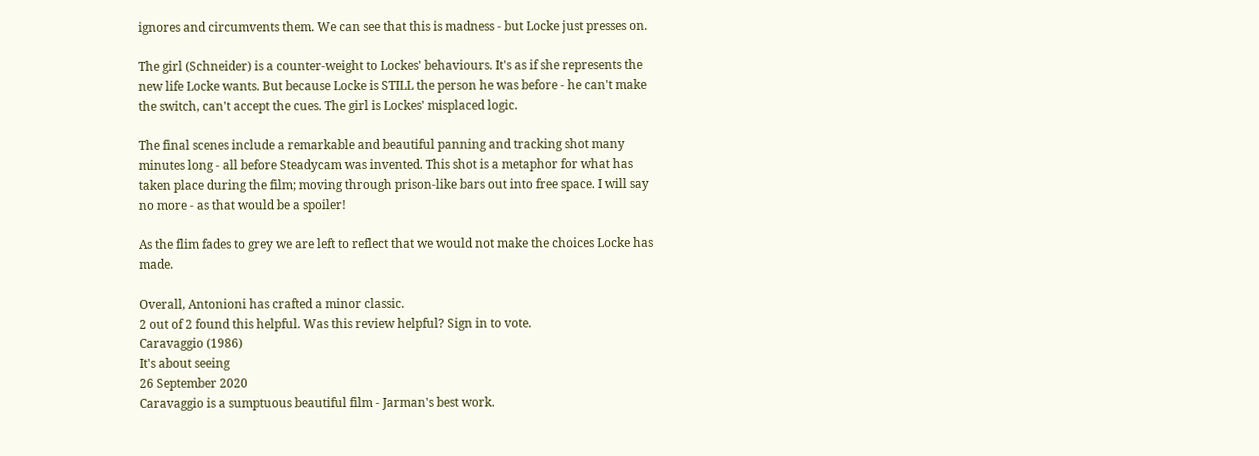ignores and circumvents them. We can see that this is madness - but Locke just presses on.

The girl (Schneider) is a counter-weight to Lockes' behaviours. It's as if she represents the new life Locke wants. But because Locke is STILL the person he was before - he can't make the switch, can't accept the cues. The girl is Lockes' misplaced logic.

The final scenes include a remarkable and beautiful panning and tracking shot many minutes long - all before Steadycam was invented. This shot is a metaphor for what has taken place during the film; moving through prison-like bars out into free space. I will say no more - as that would be a spoiler!

As the flim fades to grey we are left to reflect that we would not make the choices Locke has made.

Overall, Antonioni has crafted a minor classic.
2 out of 2 found this helpful. Was this review helpful? Sign in to vote.
Caravaggio (1986)
It's about seeing
26 September 2020
Caravaggio is a sumptuous beautiful film - Jarman's best work.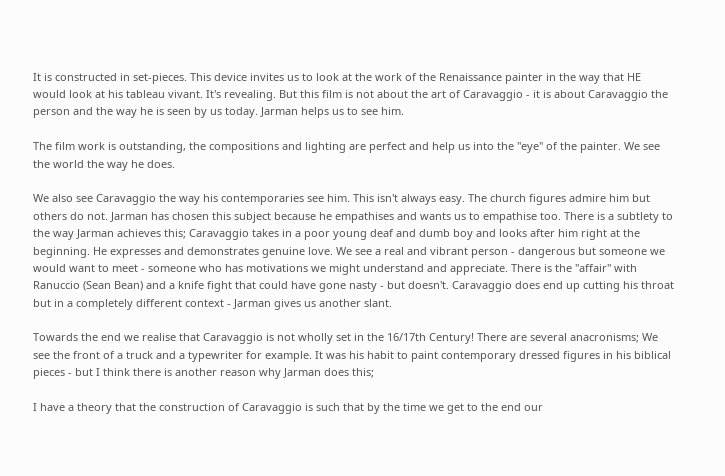It is constructed in set-pieces. This device invites us to look at the work of the Renaissance painter in the way that HE would look at his tableau vivant. It's revealing. But this film is not about the art of Caravaggio - it is about Caravaggio the person and the way he is seen by us today. Jarman helps us to see him.

The film work is outstanding, the compositions and lighting are perfect and help us into the "eye" of the painter. We see the world the way he does.

We also see Caravaggio the way his contemporaries see him. This isn't always easy. The church figures admire him but others do not. Jarman has chosen this subject because he empathises and wants us to empathise too. There is a subtlety to the way Jarman achieves this; Caravaggio takes in a poor young deaf and dumb boy and looks after him right at the beginning. He expresses and demonstrates genuine love. We see a real and vibrant person - dangerous but someone we would want to meet - someone who has motivations we might understand and appreciate. There is the "affair" with Ranuccio (Sean Bean) and a knife fight that could have gone nasty - but doesn't. Caravaggio does end up cutting his throat but in a completely different context - Jarman gives us another slant.

Towards the end we realise that Caravaggio is not wholly set in the 16/17th Century! There are several anacronisms; We see the front of a truck and a typewriter for example. It was his habit to paint contemporary dressed figures in his biblical pieces - but I think there is another reason why Jarman does this;

I have a theory that the construction of Caravaggio is such that by the time we get to the end our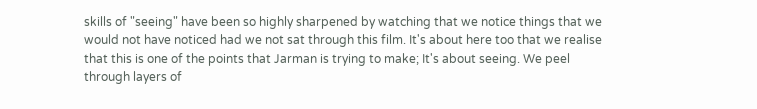skills of "seeing" have been so highly sharpened by watching that we notice things that we would not have noticed had we not sat through this film. It's about here too that we realise that this is one of the points that Jarman is trying to make; It's about seeing. We peel through layers of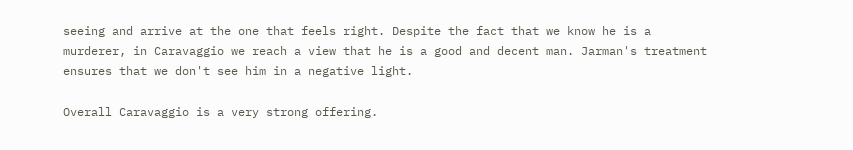seeing and arrive at the one that feels right. Despite the fact that we know he is a murderer, in Caravaggio we reach a view that he is a good and decent man. Jarman's treatment ensures that we don't see him in a negative light.

Overall Caravaggio is a very strong offering.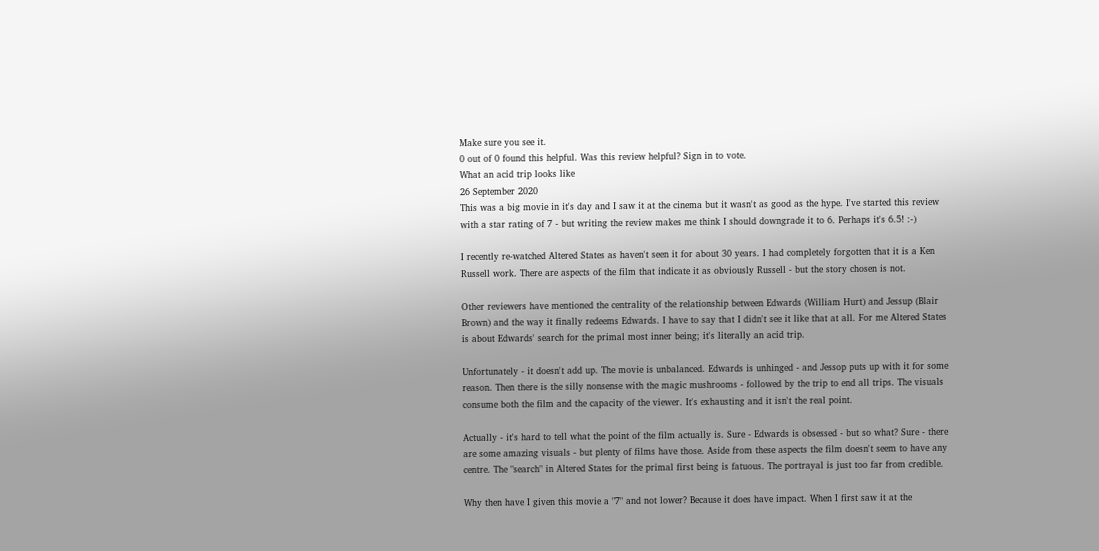Make sure you see it.
0 out of 0 found this helpful. Was this review helpful? Sign in to vote.
What an acid trip looks like
26 September 2020
This was a big movie in it's day and I saw it at the cinema but it wasn't as good as the hype. I've started this review with a star rating of 7 - but writing the review makes me think I should downgrade it to 6. Perhaps it's 6.5! :-)

I recently re-watched Altered States as haven't seen it for about 30 years. I had completely forgotten that it is a Ken Russell work. There are aspects of the film that indicate it as obviously Russell - but the story chosen is not.

Other reviewers have mentioned the centrality of the relationship between Edwards (William Hurt) and Jessup (Blair Brown) and the way it finally redeems Edwards. I have to say that I didn't see it like that at all. For me Altered States is about Edwards' search for the primal most inner being; it's literally an acid trip.

Unfortunately - it doesn't add up. The movie is unbalanced. Edwards is unhinged - and Jessop puts up with it for some reason. Then there is the silly nonsense with the magic mushrooms - followed by the trip to end all trips. The visuals consume both the film and the capacity of the viewer. It's exhausting and it isn't the real point.

Actually - it's hard to tell what the point of the film actually is. Sure - Edwards is obsessed - but so what? Sure - there are some amazing visuals - but plenty of films have those. Aside from these aspects the film doesn't seem to have any centre. The "search" in Altered States for the primal first being is fatuous. The portrayal is just too far from credible.

Why then have I given this movie a "7" and not lower? Because it does have impact. When I first saw it at the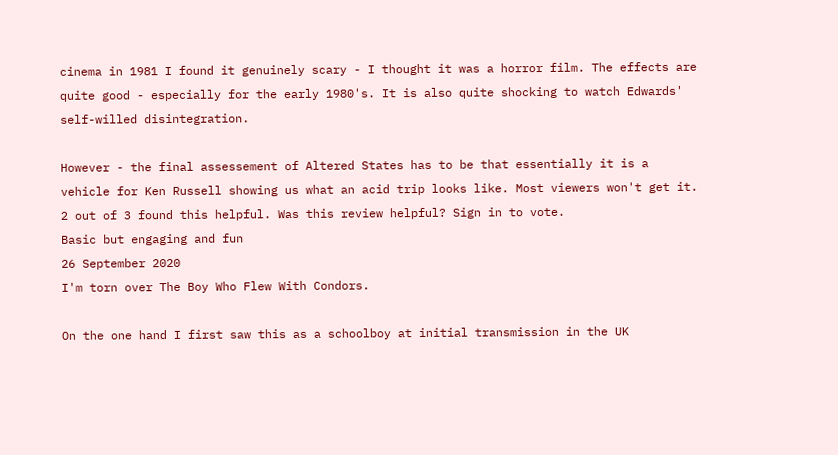cinema in 1981 I found it genuinely scary - I thought it was a horror film. The effects are quite good - especially for the early 1980's. It is also quite shocking to watch Edwards' self-willed disintegration.

However - the final assessement of Altered States has to be that essentially it is a vehicle for Ken Russell showing us what an acid trip looks like. Most viewers won't get it.
2 out of 3 found this helpful. Was this review helpful? Sign in to vote.
Basic but engaging and fun
26 September 2020
I'm torn over The Boy Who Flew With Condors.

On the one hand I first saw this as a schoolboy at initial transmission in the UK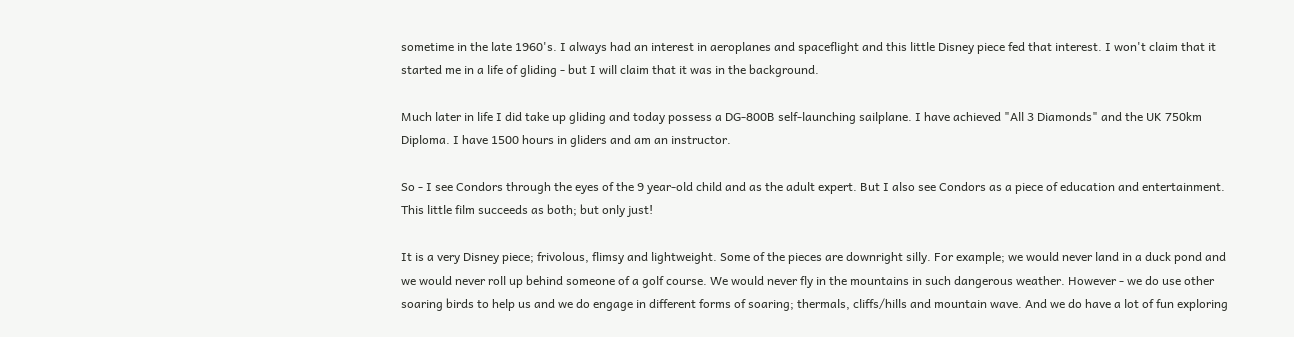sometime in the late 1960's. I always had an interest in aeroplanes and spaceflight and this little Disney piece fed that interest. I won't claim that it started me in a life of gliding - but I will claim that it was in the background.

Much later in life I did take up gliding and today possess a DG-800B self-launching sailplane. I have achieved "All 3 Diamonds" and the UK 750km Diploma. I have 1500 hours in gliders and am an instructor.

So - I see Condors through the eyes of the 9 year-old child and as the adult expert. But I also see Condors as a piece of education and entertainment. This little film succeeds as both; but only just!

It is a very Disney piece; frivolous, flimsy and lightweight. Some of the pieces are downright silly. For example; we would never land in a duck pond and we would never roll up behind someone of a golf course. We would never fly in the mountains in such dangerous weather. However - we do use other soaring birds to help us and we do engage in different forms of soaring; thermals, cliffs/hills and mountain wave. And we do have a lot of fun exploring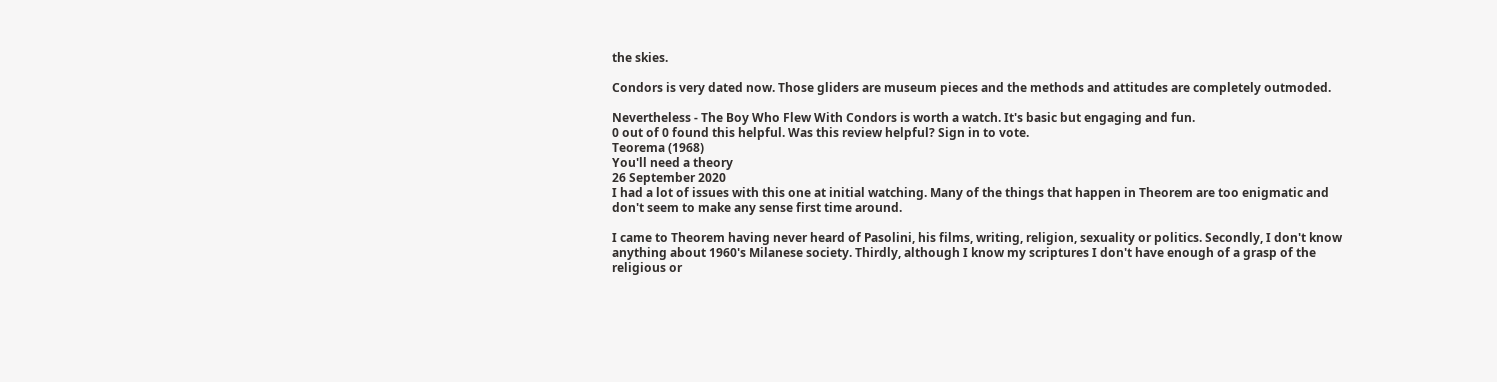the skies.

Condors is very dated now. Those gliders are museum pieces and the methods and attitudes are completely outmoded.

Nevertheless - The Boy Who Flew With Condors is worth a watch. It's basic but engaging and fun.
0 out of 0 found this helpful. Was this review helpful? Sign in to vote.
Teorema (1968)
You'll need a theory
26 September 2020
I had a lot of issues with this one at initial watching. Many of the things that happen in Theorem are too enigmatic and don't seem to make any sense first time around.

I came to Theorem having never heard of Pasolini, his films, writing, religion, sexuality or politics. Secondly, I don't know anything about 1960's Milanese society. Thirdly, although I know my scriptures I don't have enough of a grasp of the religious or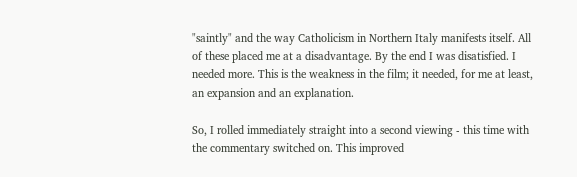"saintly" and the way Catholicism in Northern Italy manifests itself. All of these placed me at a disadvantage. By the end I was disatisfied. I needed more. This is the weakness in the film; it needed, for me at least, an expansion and an explanation.

So, I rolled immediately straight into a second viewing - this time with the commentary switched on. This improved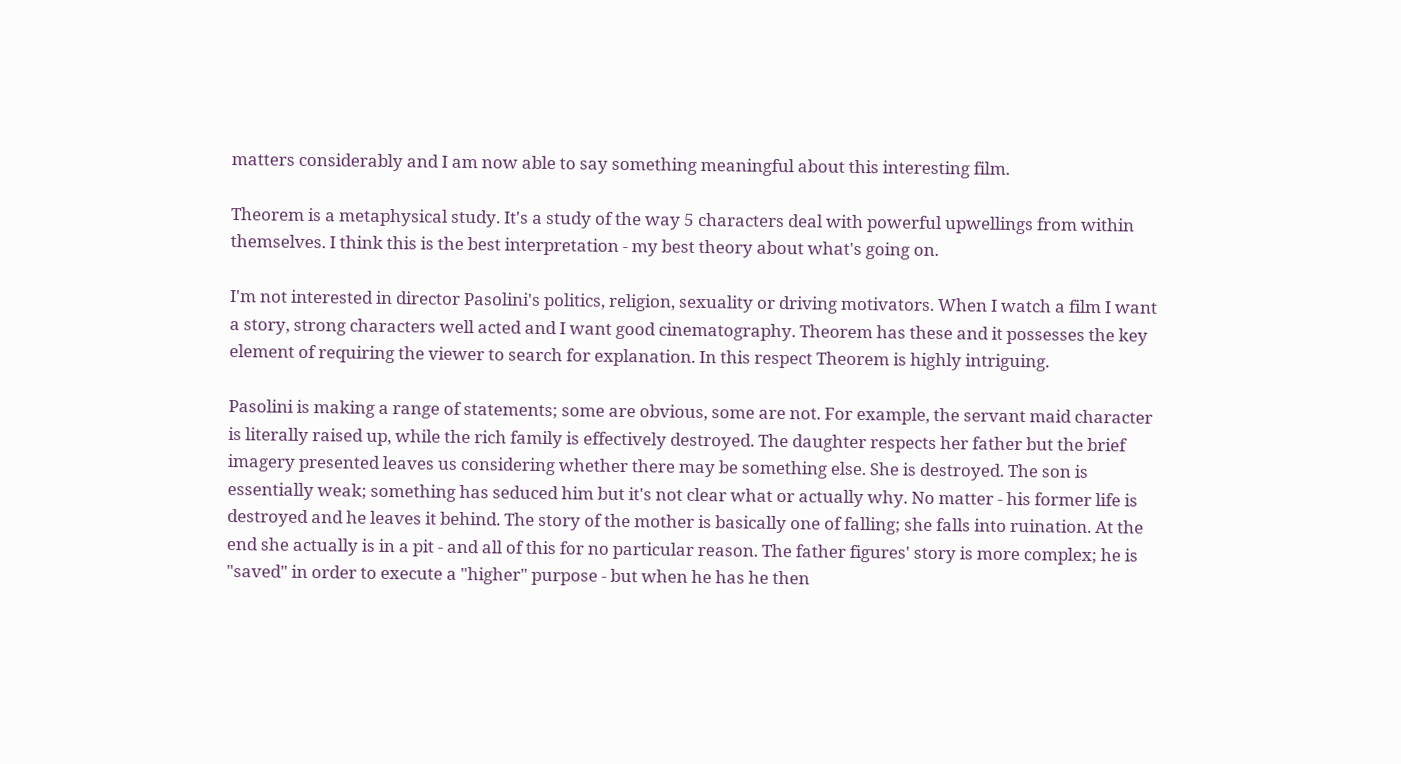matters considerably and I am now able to say something meaningful about this interesting film.

Theorem is a metaphysical study. It's a study of the way 5 characters deal with powerful upwellings from within themselves. I think this is the best interpretation - my best theory about what's going on.

I'm not interested in director Pasolini's politics, religion, sexuality or driving motivators. When I watch a film I want a story, strong characters well acted and I want good cinematography. Theorem has these and it possesses the key element of requiring the viewer to search for explanation. In this respect Theorem is highly intriguing.

Pasolini is making a range of statements; some are obvious, some are not. For example, the servant maid character is literally raised up, while the rich family is effectively destroyed. The daughter respects her father but the brief imagery presented leaves us considering whether there may be something else. She is destroyed. The son is essentially weak; something has seduced him but it's not clear what or actually why. No matter - his former life is destroyed and he leaves it behind. The story of the mother is basically one of falling; she falls into ruination. At the end she actually is in a pit - and all of this for no particular reason. The father figures' story is more complex; he is "saved" in order to execute a "higher" purpose - but when he has he then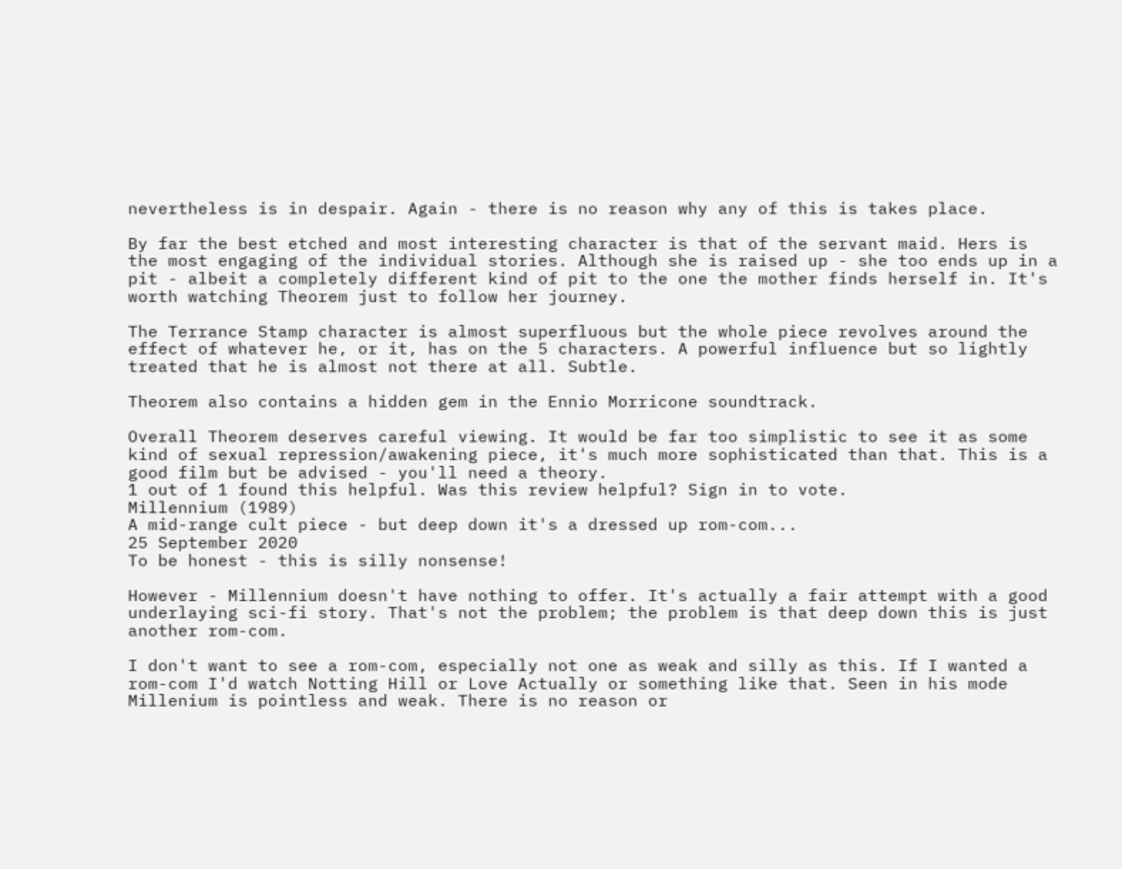nevertheless is in despair. Again - there is no reason why any of this is takes place.

By far the best etched and most interesting character is that of the servant maid. Hers is the most engaging of the individual stories. Although she is raised up - she too ends up in a pit - albeit a completely different kind of pit to the one the mother finds herself in. It's worth watching Theorem just to follow her journey.

The Terrance Stamp character is almost superfluous but the whole piece revolves around the effect of whatever he, or it, has on the 5 characters. A powerful influence but so lightly treated that he is almost not there at all. Subtle.

Theorem also contains a hidden gem in the Ennio Morricone soundtrack.

Overall Theorem deserves careful viewing. It would be far too simplistic to see it as some kind of sexual repression/awakening piece, it's much more sophisticated than that. This is a good film but be advised - you'll need a theory.
1 out of 1 found this helpful. Was this review helpful? Sign in to vote.
Millennium (1989)
A mid-range cult piece - but deep down it's a dressed up rom-com...
25 September 2020
To be honest - this is silly nonsense!

However - Millennium doesn't have nothing to offer. It's actually a fair attempt with a good underlaying sci-fi story. That's not the problem; the problem is that deep down this is just another rom-com.

I don't want to see a rom-com, especially not one as weak and silly as this. If I wanted a rom-com I'd watch Notting Hill or Love Actually or something like that. Seen in his mode Millenium is pointless and weak. There is no reason or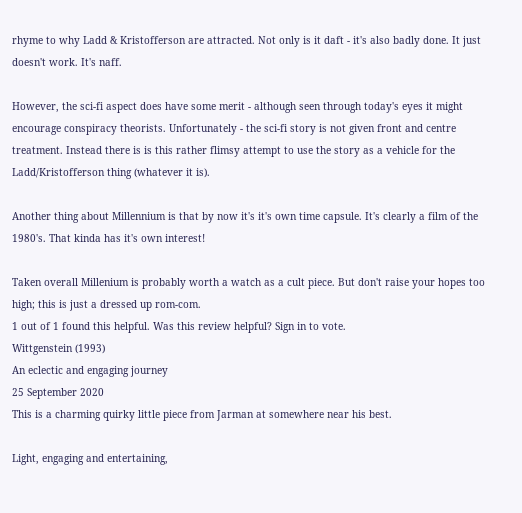rhyme to why Ladd & Kristofferson are attracted. Not only is it daft - it's also badly done. It just doesn't work. It's naff.

However, the sci-fi aspect does have some merit - although seen through today's eyes it might encourage conspiracy theorists. Unfortunately - the sci-fi story is not given front and centre treatment. Instead there is is this rather flimsy attempt to use the story as a vehicle for the Ladd/Kristofferson thing (whatever it is).

Another thing about Millennium is that by now it's it's own time capsule. It's clearly a film of the 1980's. That kinda has it's own interest!

Taken overall Millenium is probably worth a watch as a cult piece. But don't raise your hopes too high; this is just a dressed up rom-com.
1 out of 1 found this helpful. Was this review helpful? Sign in to vote.
Wittgenstein (1993)
An eclectic and engaging journey
25 September 2020
This is a charming quirky little piece from Jarman at somewhere near his best.

Light, engaging and entertaining,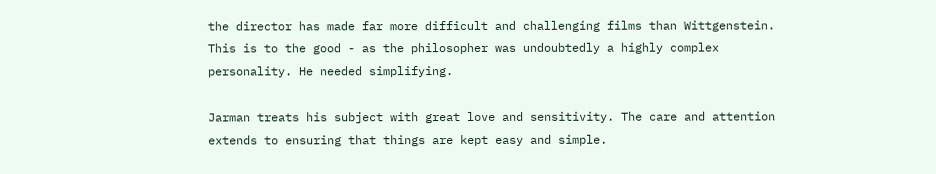the director has made far more difficult and challenging films than Wittgenstein. This is to the good - as the philosopher was undoubtedly a highly complex personality. He needed simplifying.

Jarman treats his subject with great love and sensitivity. The care and attention extends to ensuring that things are kept easy and simple.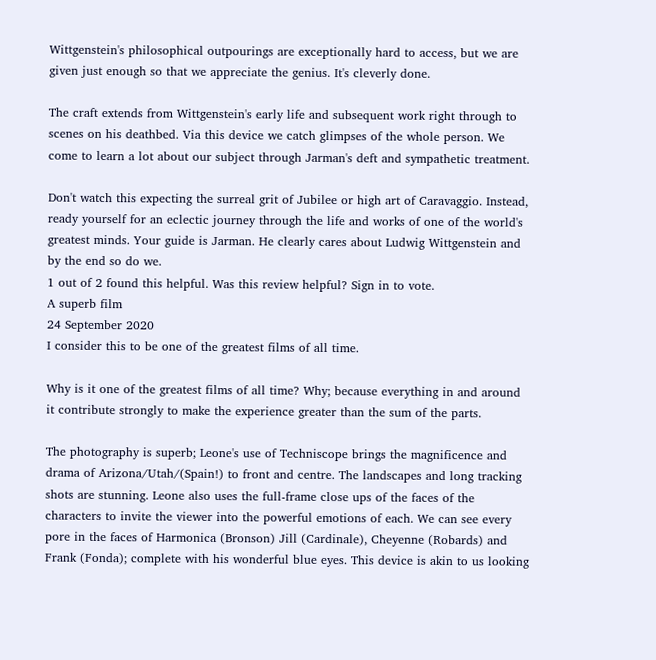Wittgenstein's philosophical outpourings are exceptionally hard to access, but we are given just enough so that we appreciate the genius. It's cleverly done.

The craft extends from Wittgenstein's early life and subsequent work right through to scenes on his deathbed. Via this device we catch glimpses of the whole person. We come to learn a lot about our subject through Jarman's deft and sympathetic treatment.

Don't watch this expecting the surreal grit of Jubilee or high art of Caravaggio. Instead, ready yourself for an eclectic journey through the life and works of one of the world's greatest minds. Your guide is Jarman. He clearly cares about Ludwig Wittgenstein and by the end so do we.
1 out of 2 found this helpful. Was this review helpful? Sign in to vote.
A superb film
24 September 2020
I consider this to be one of the greatest films of all time.

Why is it one of the greatest films of all time? Why; because everything in and around it contribute strongly to make the experience greater than the sum of the parts.

The photography is superb; Leone's use of Techniscope brings the magnificence and drama of Arizona/Utah/(Spain!) to front and centre. The landscapes and long tracking shots are stunning. Leone also uses the full-frame close ups of the faces of the characters to invite the viewer into the powerful emotions of each. We can see every pore in the faces of Harmonica (Bronson) Jill (Cardinale), Cheyenne (Robards) and Frank (Fonda); complete with his wonderful blue eyes. This device is akin to us looking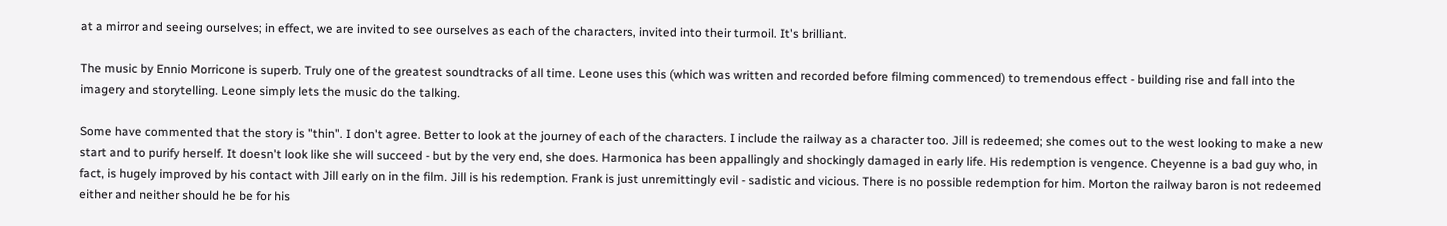at a mirror and seeing ourselves; in effect, we are invited to see ourselves as each of the characters, invited into their turmoil. It's brilliant.

The music by Ennio Morricone is superb. Truly one of the greatest soundtracks of all time. Leone uses this (which was written and recorded before filming commenced) to tremendous effect - building rise and fall into the imagery and storytelling. Leone simply lets the music do the talking.

Some have commented that the story is "thin". I don't agree. Better to look at the journey of each of the characters. I include the railway as a character too. Jill is redeemed; she comes out to the west looking to make a new start and to purify herself. It doesn't look like she will succeed - but by the very end, she does. Harmonica has been appallingly and shockingly damaged in early life. His redemption is vengence. Cheyenne is a bad guy who, in fact, is hugely improved by his contact with Jill early on in the film. Jill is his redemption. Frank is just unremittingly evil - sadistic and vicious. There is no possible redemption for him. Morton the railway baron is not redeemed either and neither should he be for his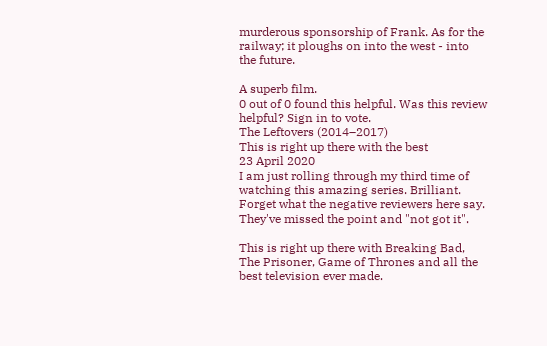murderous sponsorship of Frank. As for the railway; it ploughs on into the west - into the future.

A superb film.
0 out of 0 found this helpful. Was this review helpful? Sign in to vote.
The Leftovers (2014–2017)
This is right up there with the best
23 April 2020
I am just rolling through my third time of watching this amazing series. Brilliant. Forget what the negative reviewers here say. They've missed the point and "not got it".

This is right up there with Breaking Bad, The Prisoner, Game of Thrones and all the best television ever made.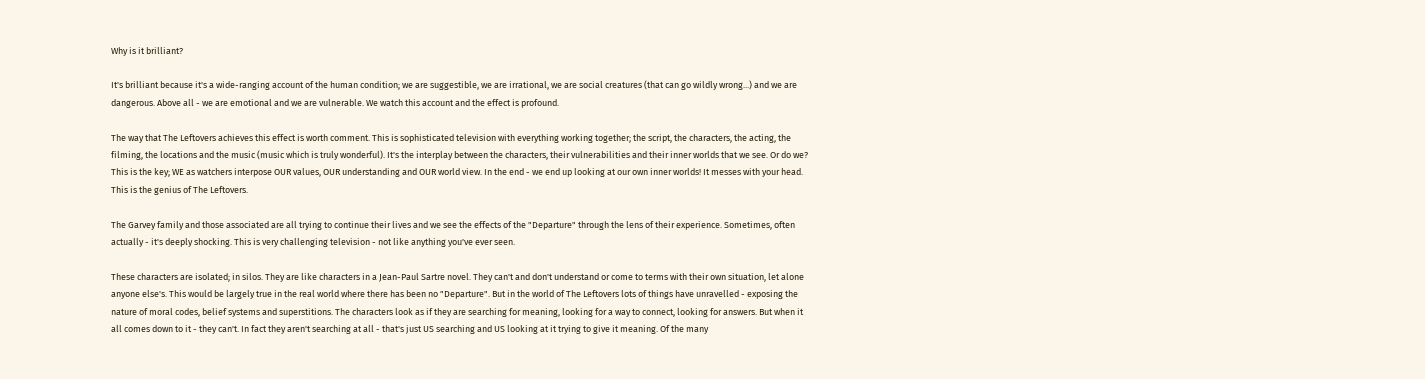Why is it brilliant?

It's brilliant because it's a wide-ranging account of the human condition; we are suggestible, we are irrational, we are social creatures (that can go wildly wrong...) and we are dangerous. Above all - we are emotional and we are vulnerable. We watch this account and the effect is profound.

The way that The Leftovers achieves this effect is worth comment. This is sophisticated television with everything working together; the script, the characters, the acting, the filming, the locations and the music (music which is truly wonderful). It's the interplay between the characters, their vulnerabilities and their inner worlds that we see. Or do we? This is the key; WE as watchers interpose OUR values, OUR understanding and OUR world view. In the end - we end up looking at our own inner worlds! It messes with your head. This is the genius of The Leftovers.

The Garvey family and those associated are all trying to continue their lives and we see the effects of the "Departure" through the lens of their experience. Sometimes, often actually - it's deeply shocking. This is very challenging television - not like anything you've ever seen.

These characters are isolated; in silos. They are like characters in a Jean-Paul Sartre novel. They can't and don't understand or come to terms with their own situation, let alone anyone else's. This would be largely true in the real world where there has been no "Departure". But in the world of The Leftovers lots of things have unravelled - exposing the nature of moral codes, belief systems and superstitions. The characters look as if they are searching for meaning, looking for a way to connect, looking for answers. But when it all comes down to it - they can't. In fact they aren't searching at all - that's just US searching and US looking at it trying to give it meaning. Of the many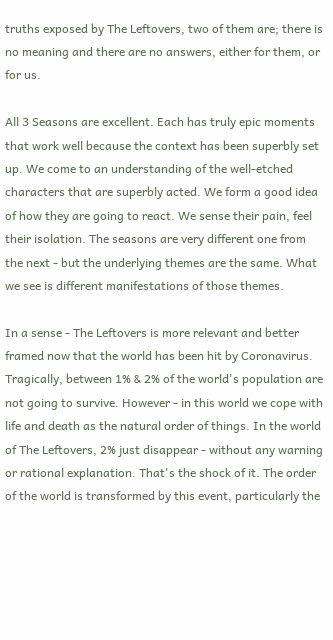truths exposed by The Leftovers, two of them are; there is no meaning and there are no answers, either for them, or for us.

All 3 Seasons are excellent. Each has truly epic moments that work well because the context has been superbly set up. We come to an understanding of the well-etched characters that are superbly acted. We form a good idea of how they are going to react. We sense their pain, feel their isolation. The seasons are very different one from the next - but the underlying themes are the same. What we see is different manifestations of those themes.

In a sense - The Leftovers is more relevant and better framed now that the world has been hit by Coronavirus. Tragically, between 1% & 2% of the world's population are not going to survive. However - in this world we cope with life and death as the natural order of things. In the world of The Leftovers, 2% just disappear - without any warning or rational explanation. That's the shock of it. The order of the world is transformed by this event, particularly the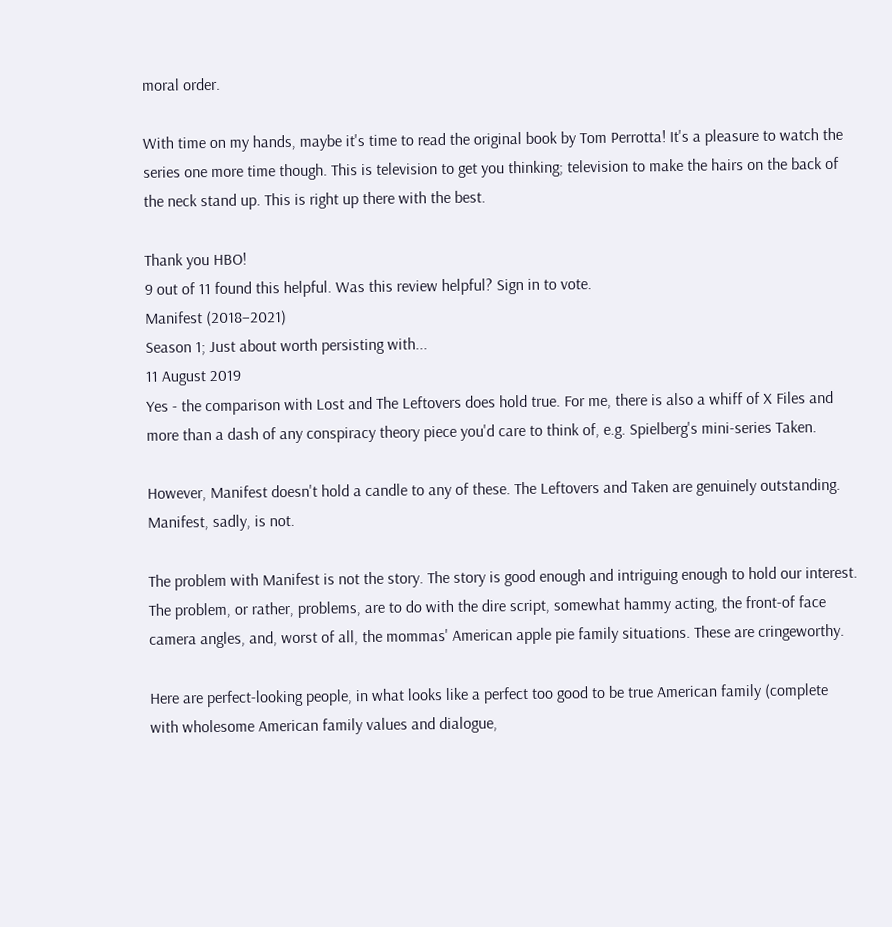moral order.

With time on my hands, maybe it's time to read the original book by Tom Perrotta! It's a pleasure to watch the series one more time though. This is television to get you thinking; television to make the hairs on the back of the neck stand up. This is right up there with the best.

Thank you HBO!
9 out of 11 found this helpful. Was this review helpful? Sign in to vote.
Manifest (2018–2021)
Season 1; Just about worth persisting with...
11 August 2019
Yes - the comparison with Lost and The Leftovers does hold true. For me, there is also a whiff of X Files and more than a dash of any conspiracy theory piece you'd care to think of, e.g. Spielberg's mini-series Taken.

However, Manifest doesn't hold a candle to any of these. The Leftovers and Taken are genuinely outstanding. Manifest, sadly, is not.

The problem with Manifest is not the story. The story is good enough and intriguing enough to hold our interest. The problem, or rather, problems, are to do with the dire script, somewhat hammy acting, the front-of face camera angles, and, worst of all, the mommas' American apple pie family situations. These are cringeworthy.

Here are perfect-looking people, in what looks like a perfect too good to be true American family (complete with wholesome American family values and dialogue,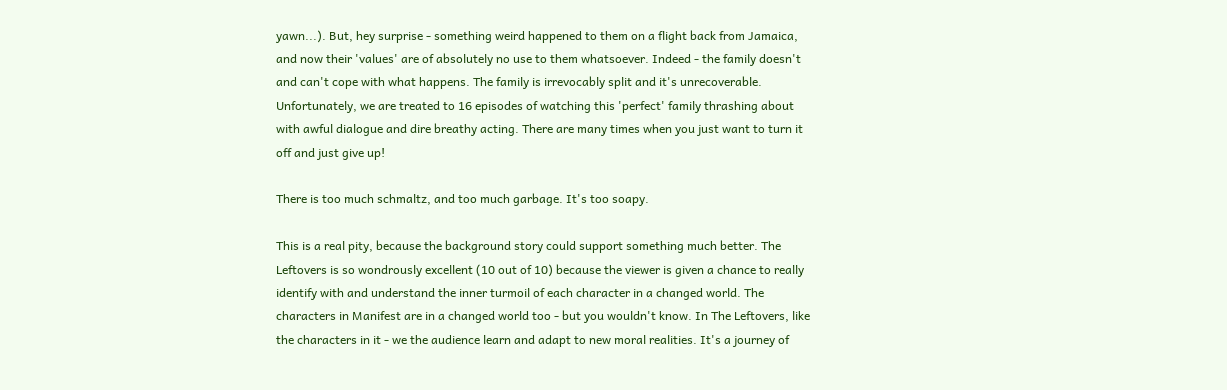yawn...). But, hey surprise - something weird happened to them on a flight back from Jamaica, and now their 'values' are of absolutely no use to them whatsoever. Indeed - the family doesn't and can't cope with what happens. The family is irrevocably split and it's unrecoverable. Unfortunately, we are treated to 16 episodes of watching this 'perfect' family thrashing about with awful dialogue and dire breathy acting. There are many times when you just want to turn it off and just give up!

There is too much schmaltz, and too much garbage. It's too soapy.

This is a real pity, because the background story could support something much better. The Leftovers is so wondrously excellent (10 out of 10) because the viewer is given a chance to really identify with and understand the inner turmoil of each character in a changed world. The characters in Manifest are in a changed world too - but you wouldn't know. In The Leftovers, like the characters in it - we the audience learn and adapt to new moral realities. It's a journey of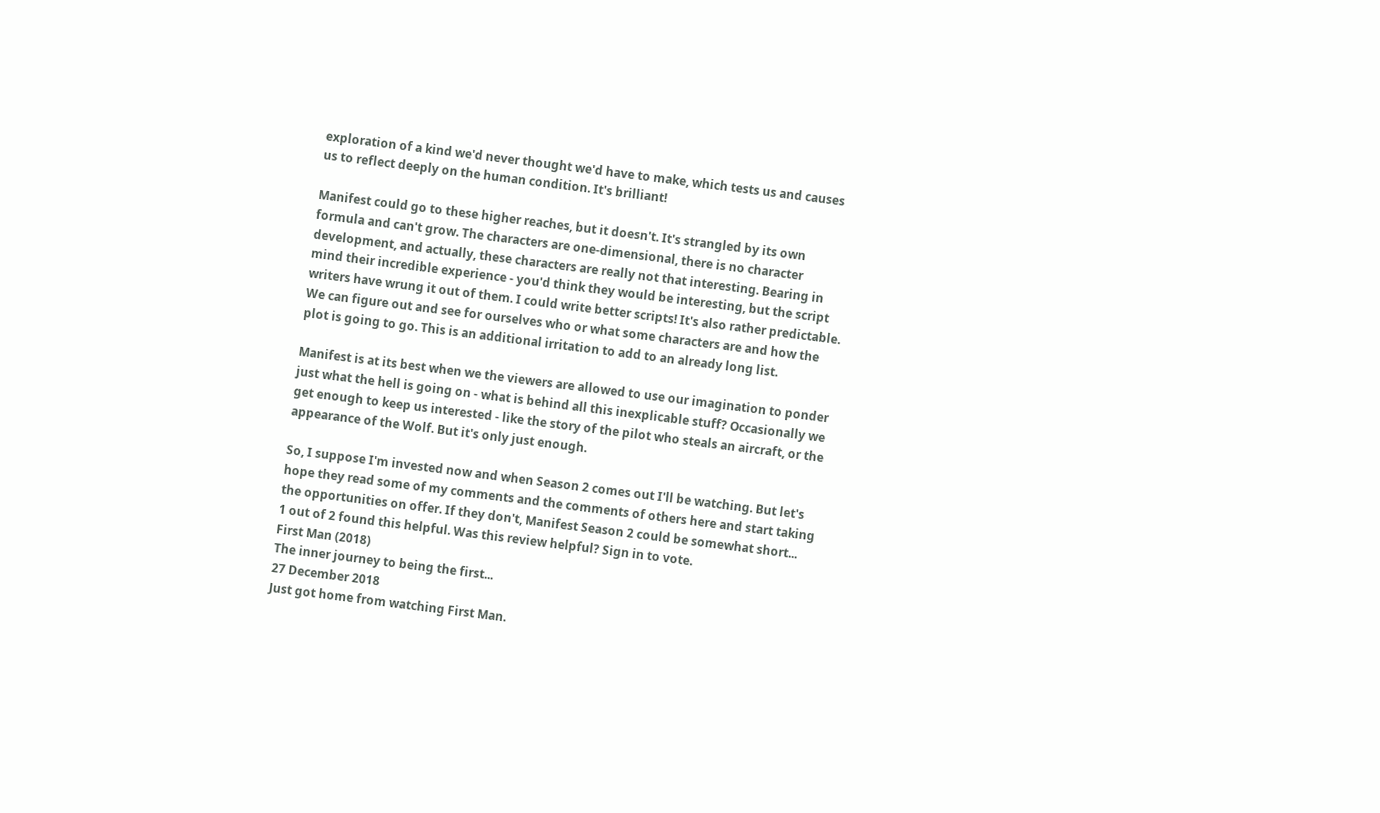exploration of a kind we'd never thought we'd have to make, which tests us and causes us to reflect deeply on the human condition. It's brilliant!

Manifest could go to these higher reaches, but it doesn't. It's strangled by its own formula and can't grow. The characters are one-dimensional, there is no character development, and actually, these characters are really not that interesting. Bearing in mind their incredible experience - you'd think they would be interesting, but the script writers have wrung it out of them. I could write better scripts! It's also rather predictable. We can figure out and see for ourselves who or what some characters are and how the plot is going to go. This is an additional irritation to add to an already long list.

Manifest is at its best when we the viewers are allowed to use our imagination to ponder just what the hell is going on - what is behind all this inexplicable stuff? Occasionally we get enough to keep us interested - like the story of the pilot who steals an aircraft, or the appearance of the Wolf. But it's only just enough.

So, I suppose I'm invested now and when Season 2 comes out I'll be watching. But let's hope they read some of my comments and the comments of others here and start taking the opportunities on offer. If they don't, Manifest Season 2 could be somewhat short...
1 out of 2 found this helpful. Was this review helpful? Sign in to vote.
First Man (2018)
The inner journey to being the first...
27 December 2018
Just got home from watching First Man.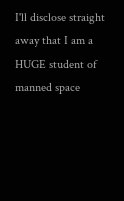I'll disclose straight away that I am a HUGE student of manned space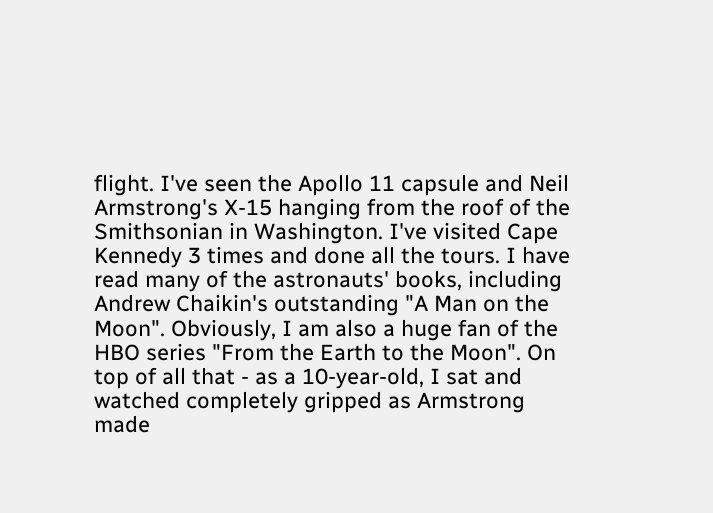flight. I've seen the Apollo 11 capsule and Neil Armstrong's X-15 hanging from the roof of the Smithsonian in Washington. I've visited Cape Kennedy 3 times and done all the tours. I have read many of the astronauts' books, including Andrew Chaikin's outstanding "A Man on the Moon". Obviously, I am also a huge fan of the HBO series "From the Earth to the Moon". On top of all that - as a 10-year-old, I sat and watched completely gripped as Armstrong made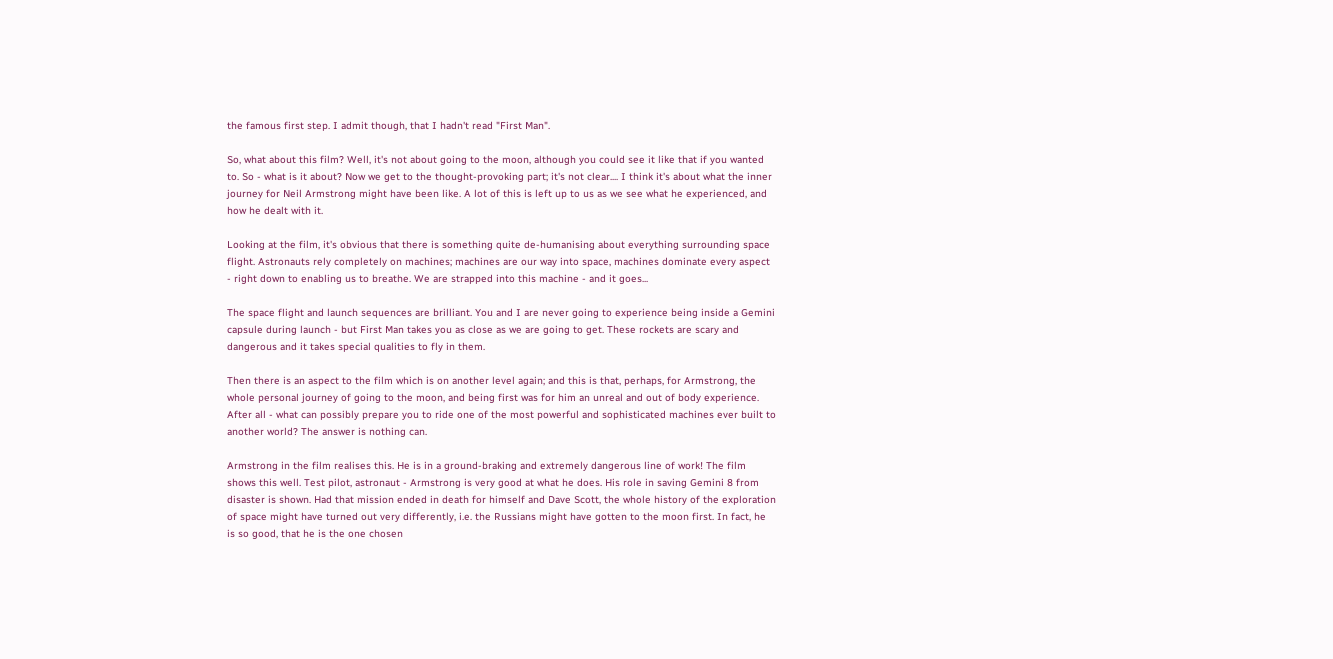the famous first step. I admit though, that I hadn't read "First Man".

So, what about this film? Well, it's not about going to the moon, although you could see it like that if you wanted to. So - what is it about? Now we get to the thought-provoking part; it's not clear.... I think it's about what the inner journey for Neil Armstrong might have been like. A lot of this is left up to us as we see what he experienced, and how he dealt with it.

Looking at the film, it's obvious that there is something quite de-humanising about everything surrounding space flight. Astronauts rely completely on machines; machines are our way into space, machines dominate every aspect - right down to enabling us to breathe. We are strapped into this machine - and it goes...

The space flight and launch sequences are brilliant. You and I are never going to experience being inside a Gemini capsule during launch - but First Man takes you as close as we are going to get. These rockets are scary and dangerous and it takes special qualities to fly in them.

Then there is an aspect to the film which is on another level again; and this is that, perhaps, for Armstrong, the whole personal journey of going to the moon, and being first was for him an unreal and out of body experience. After all - what can possibly prepare you to ride one of the most powerful and sophisticated machines ever built to another world? The answer is nothing can.

Armstrong in the film realises this. He is in a ground-braking and extremely dangerous line of work! The film shows this well. Test pilot, astronaut - Armstrong is very good at what he does. His role in saving Gemini 8 from disaster is shown. Had that mission ended in death for himself and Dave Scott, the whole history of the exploration of space might have turned out very differently, i.e. the Russians might have gotten to the moon first. In fact, he is so good, that he is the one chosen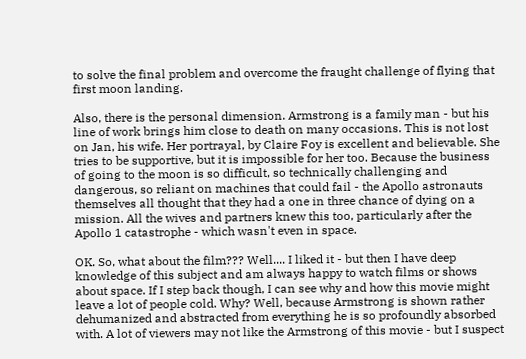to solve the final problem and overcome the fraught challenge of flying that first moon landing.

Also, there is the personal dimension. Armstrong is a family man - but his line of work brings him close to death on many occasions. This is not lost on Jan, his wife. Her portrayal, by Claire Foy is excellent and believable. She tries to be supportive, but it is impossible for her too. Because the business of going to the moon is so difficult, so technically challenging and dangerous, so reliant on machines that could fail - the Apollo astronauts themselves all thought that they had a one in three chance of dying on a mission. All the wives and partners knew this too, particularly after the Apollo 1 catastrophe - which wasn't even in space.

OK. So, what about the film??? Well.... I liked it - but then I have deep knowledge of this subject and am always happy to watch films or shows about space. If I step back though, I can see why and how this movie might leave a lot of people cold. Why? Well, because Armstrong is shown rather dehumanized and abstracted from everything he is so profoundly absorbed with. A lot of viewers may not like the Armstrong of this movie - but I suspect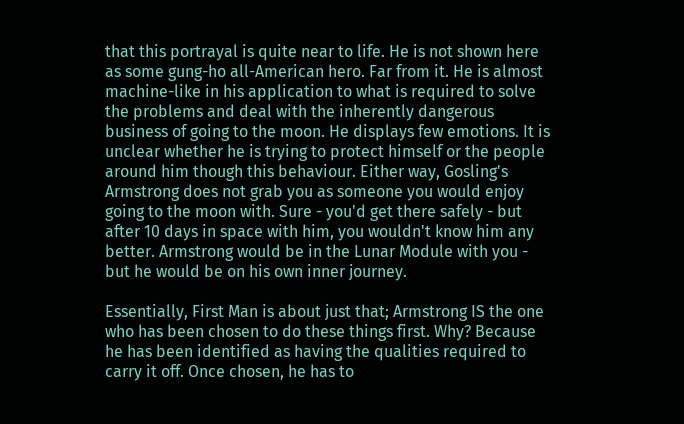that this portrayal is quite near to life. He is not shown here as some gung-ho all-American hero. Far from it. He is almost machine-like in his application to what is required to solve the problems and deal with the inherently dangerous business of going to the moon. He displays few emotions. It is unclear whether he is trying to protect himself or the people around him though this behaviour. Either way, Gosling's Armstrong does not grab you as someone you would enjoy going to the moon with. Sure - you'd get there safely - but after 10 days in space with him, you wouldn't know him any better. Armstrong would be in the Lunar Module with you - but he would be on his own inner journey.

Essentially, First Man is about just that; Armstrong IS the one who has been chosen to do these things first. Why? Because he has been identified as having the qualities required to carry it off. Once chosen, he has to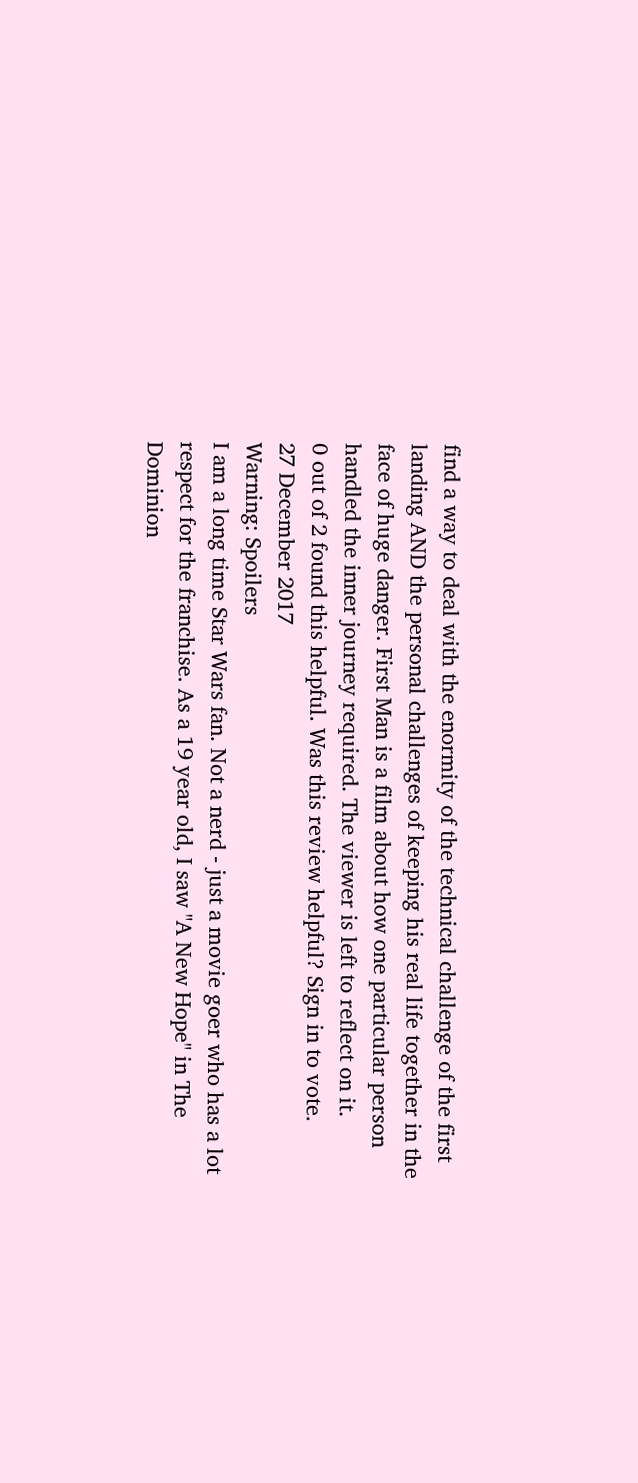find a way to deal with the enormity of the technical challenge of the first landing AND the personal challenges of keeping his real life together in the face of huge danger. First Man is a film about how one particular person handled the inner journey required. The viewer is left to reflect on it.
0 out of 2 found this helpful. Was this review helpful? Sign in to vote.
27 December 2017
Warning: Spoilers
I am a long time Star Wars fan. Not a nerd - just a movie goer who has a lot respect for the franchise. As a 19 year old, I saw "A New Hope" in The Dominion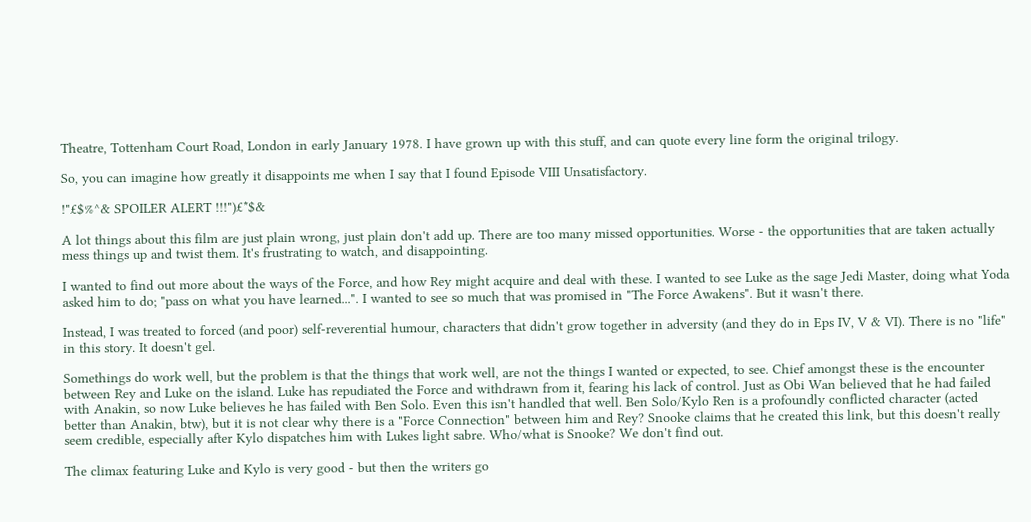Theatre, Tottenham Court Road, London in early January 1978. I have grown up with this stuff, and can quote every line form the original trilogy.

So, you can imagine how greatly it disappoints me when I say that I found Episode VIII Unsatisfactory.

!"£$%^& SPOILER ALERT !!!")£*$&

A lot things about this film are just plain wrong, just plain don't add up. There are too many missed opportunities. Worse - the opportunities that are taken actually mess things up and twist them. It's frustrating to watch, and disappointing.

I wanted to find out more about the ways of the Force, and how Rey might acquire and deal with these. I wanted to see Luke as the sage Jedi Master, doing what Yoda asked him to do; "pass on what you have learned...". I wanted to see so much that was promised in "The Force Awakens". But it wasn't there.

Instead, I was treated to forced (and poor) self-reverential humour, characters that didn't grow together in adversity (and they do in Eps IV, V & VI). There is no "life" in this story. It doesn't gel.

Somethings do work well, but the problem is that the things that work well, are not the things I wanted or expected, to see. Chief amongst these is the encounter between Rey and Luke on the island. Luke has repudiated the Force and withdrawn from it, fearing his lack of control. Just as Obi Wan believed that he had failed with Anakin, so now Luke believes he has failed with Ben Solo. Even this isn't handled that well. Ben Solo/Kylo Ren is a profoundly conflicted character (acted better than Anakin, btw), but it is not clear why there is a "Force Connection" between him and Rey? Snooke claims that he created this link, but this doesn't really seem credible, especially after Kylo dispatches him with Lukes light sabre. Who/what is Snooke? We don't find out.

The climax featuring Luke and Kylo is very good - but then the writers go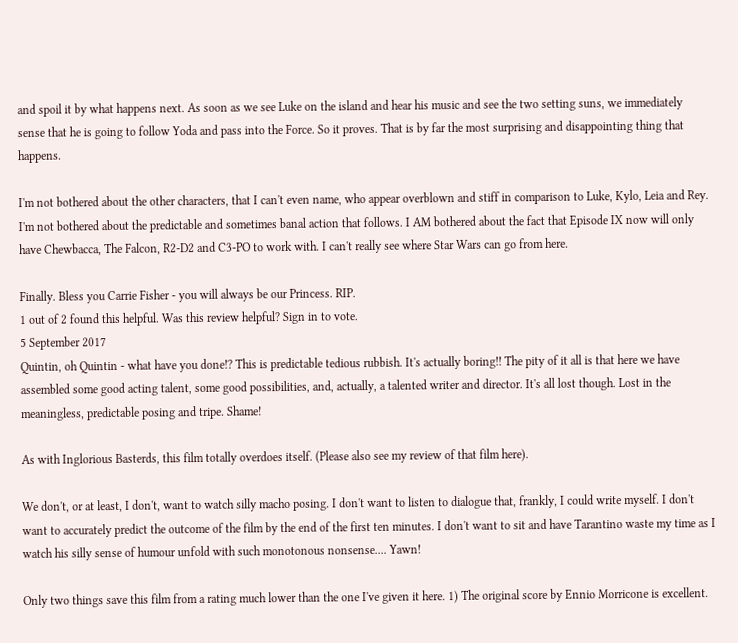and spoil it by what happens next. As soon as we see Luke on the island and hear his music and see the two setting suns, we immediately sense that he is going to follow Yoda and pass into the Force. So it proves. That is by far the most surprising and disappointing thing that happens.

I'm not bothered about the other characters, that I can't even name, who appear overblown and stiff in comparison to Luke, Kylo, Leia and Rey. I'm not bothered about the predictable and sometimes banal action that follows. I AM bothered about the fact that Episode IX now will only have Chewbacca, The Falcon, R2-D2 and C3-PO to work with. I can't really see where Star Wars can go from here.

Finally. Bless you Carrie Fisher - you will always be our Princess. RIP.
1 out of 2 found this helpful. Was this review helpful? Sign in to vote.
5 September 2017
Quintin, oh Quintin - what have you done!? This is predictable tedious rubbish. It's actually boring!! The pity of it all is that here we have assembled some good acting talent, some good possibilities, and, actually, a talented writer and director. It's all lost though. Lost in the meaningless, predictable posing and tripe. Shame!

As with Inglorious Basterds, this film totally overdoes itself. (Please also see my review of that film here).

We don't, or at least, I don't, want to watch silly macho posing. I don't want to listen to dialogue that, frankly, I could write myself. I don't want to accurately predict the outcome of the film by the end of the first ten minutes. I don't want to sit and have Tarantino waste my time as I watch his silly sense of humour unfold with such monotonous nonsense.... Yawn!

Only two things save this film from a rating much lower than the one I've given it here. 1) The original score by Ennio Morricone is excellent.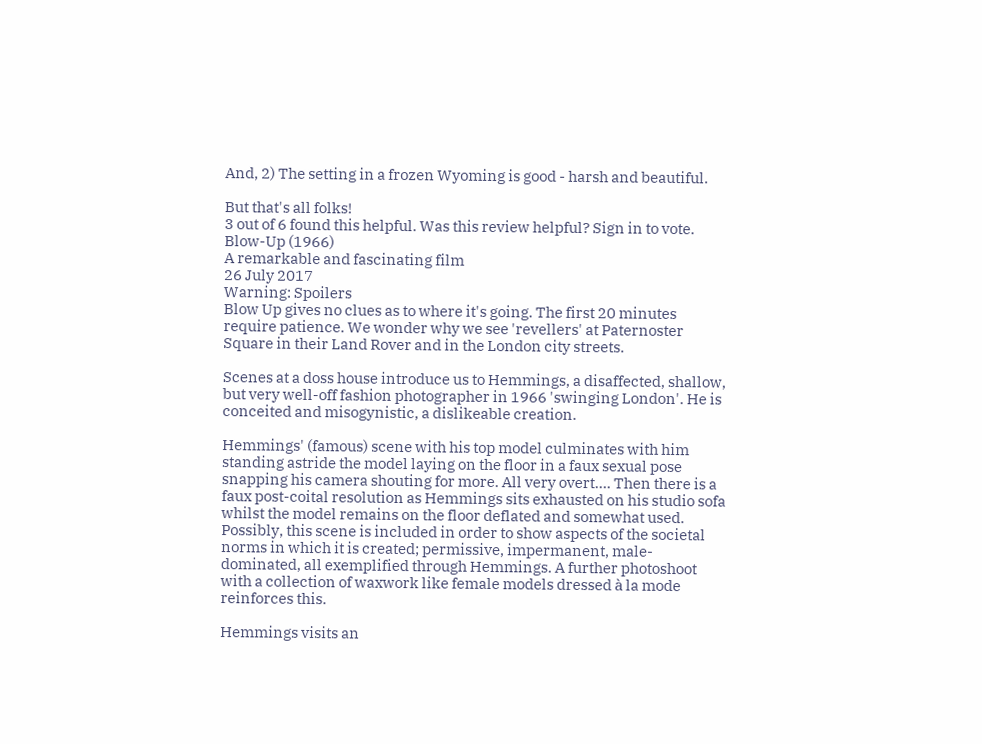And, 2) The setting in a frozen Wyoming is good - harsh and beautiful.

But that's all folks!
3 out of 6 found this helpful. Was this review helpful? Sign in to vote.
Blow-Up (1966)
A remarkable and fascinating film
26 July 2017
Warning: Spoilers
Blow Up gives no clues as to where it's going. The first 20 minutes require patience. We wonder why we see 'revellers' at Paternoster Square in their Land Rover and in the London city streets.

Scenes at a doss house introduce us to Hemmings, a disaffected, shallow, but very well-off fashion photographer in 1966 'swinging London'. He is conceited and misogynistic, a dislikeable creation.

Hemmings' (famous) scene with his top model culminates with him standing astride the model laying on the floor in a faux sexual pose snapping his camera shouting for more. All very overt…. Then there is a faux post-coital resolution as Hemmings sits exhausted on his studio sofa whilst the model remains on the floor deflated and somewhat used. Possibly, this scene is included in order to show aspects of the societal norms in which it is created; permissive, impermanent, male-dominated, all exemplified through Hemmings. A further photoshoot with a collection of waxwork like female models dressed à la mode reinforces this.

Hemmings visits an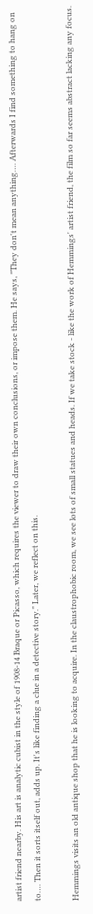artist friend nearby. His art is analytic cubist in the style of 1908-14 Braque or Picasso, which requires the viewer to draw their own conclusions, or impose them. He says, "They don't mean anything…. Afterwards I find something to hang on to…. Then it sorts itself out, adds up. It's like finding a clue in a detective story." Later, we reflect on this.

Hemmings visits an old antique shop that he is looking to acquire. In the claustrophobic room, we see lots of small statues and heads. If we take stock - like the work of Hemmings' artist friend, the film so far seems abstract lacking any focus.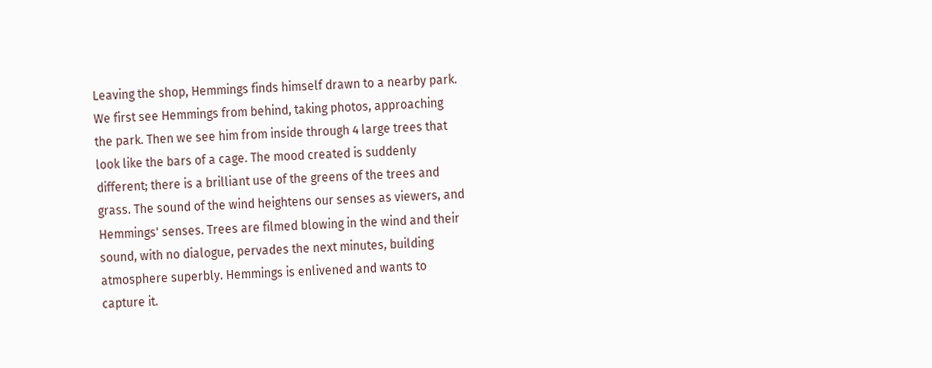Leaving the shop, Hemmings finds himself drawn to a nearby park. We first see Hemmings from behind, taking photos, approaching the park. Then we see him from inside through 4 large trees that look like the bars of a cage. The mood created is suddenly different; there is a brilliant use of the greens of the trees and grass. The sound of the wind heightens our senses as viewers, and Hemmings' senses. Trees are filmed blowing in the wind and their sound, with no dialogue, pervades the next minutes, building atmosphere superbly. Hemmings is enlivened and wants to capture it.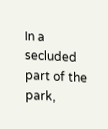In a secluded part of the park,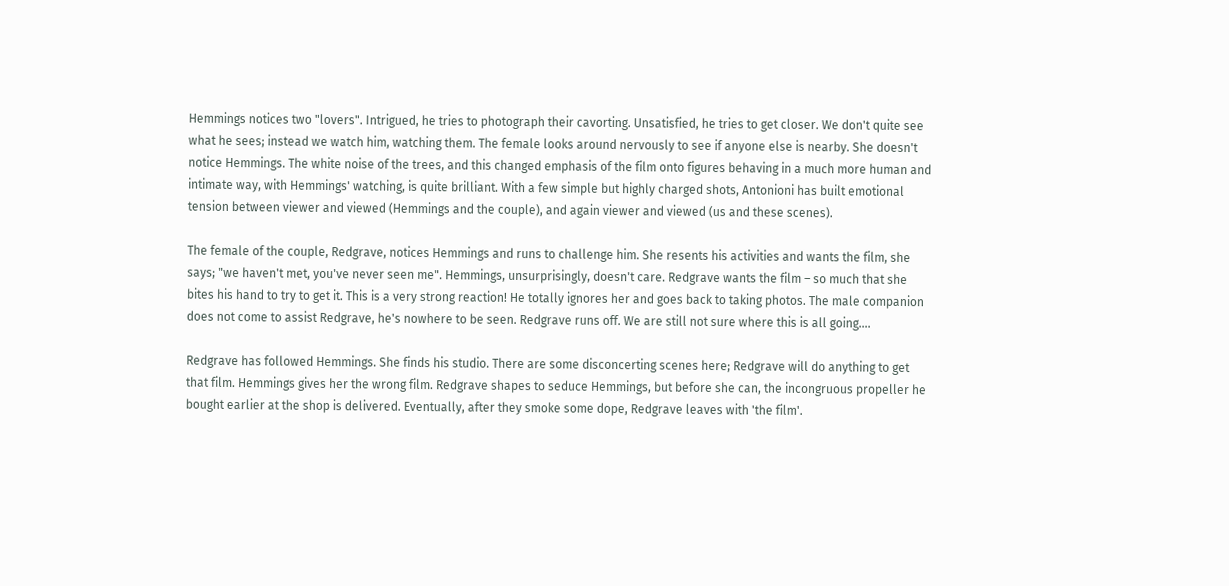Hemmings notices two "lovers". Intrigued, he tries to photograph their cavorting. Unsatisfied, he tries to get closer. We don't quite see what he sees; instead we watch him, watching them. The female looks around nervously to see if anyone else is nearby. She doesn't notice Hemmings. The white noise of the trees, and this changed emphasis of the film onto figures behaving in a much more human and intimate way, with Hemmings' watching, is quite brilliant. With a few simple but highly charged shots, Antonioni has built emotional tension between viewer and viewed (Hemmings and the couple), and again viewer and viewed (us and these scenes).

The female of the couple, Redgrave, notices Hemmings and runs to challenge him. She resents his activities and wants the film, she says; "we haven't met, you've never seen me". Hemmings, unsurprisingly, doesn't care. Redgrave wants the film – so much that she bites his hand to try to get it. This is a very strong reaction! He totally ignores her and goes back to taking photos. The male companion does not come to assist Redgrave, he's nowhere to be seen. Redgrave runs off. We are still not sure where this is all going….

Redgrave has followed Hemmings. She finds his studio. There are some disconcerting scenes here; Redgrave will do anything to get that film. Hemmings gives her the wrong film. Redgrave shapes to seduce Hemmings, but before she can, the incongruous propeller he bought earlier at the shop is delivered. Eventually, after they smoke some dope, Redgrave leaves with 'the film'.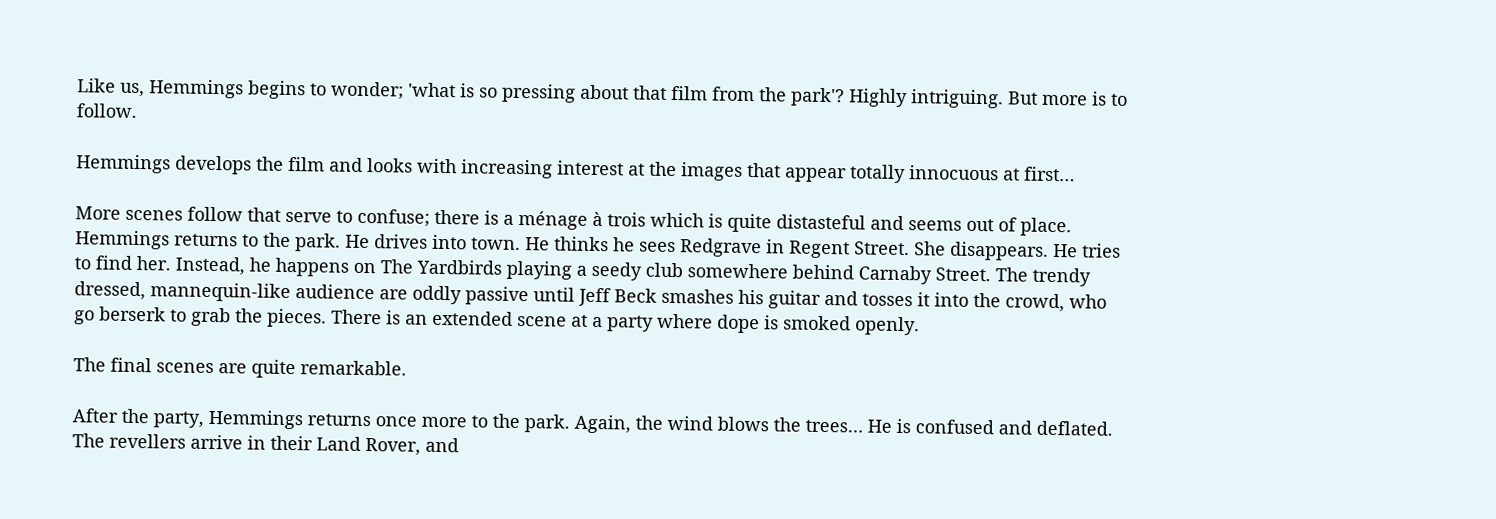Like us, Hemmings begins to wonder; 'what is so pressing about that film from the park'? Highly intriguing. But more is to follow.

Hemmings develops the film and looks with increasing interest at the images that appear totally innocuous at first…

More scenes follow that serve to confuse; there is a ménage à trois which is quite distasteful and seems out of place. Hemmings returns to the park. He drives into town. He thinks he sees Redgrave in Regent Street. She disappears. He tries to find her. Instead, he happens on The Yardbirds playing a seedy club somewhere behind Carnaby Street. The trendy dressed, mannequin-like audience are oddly passive until Jeff Beck smashes his guitar and tosses it into the crowd, who go berserk to grab the pieces. There is an extended scene at a party where dope is smoked openly.

The final scenes are quite remarkable.

After the party, Hemmings returns once more to the park. Again, the wind blows the trees… He is confused and deflated. The revellers arrive in their Land Rover, and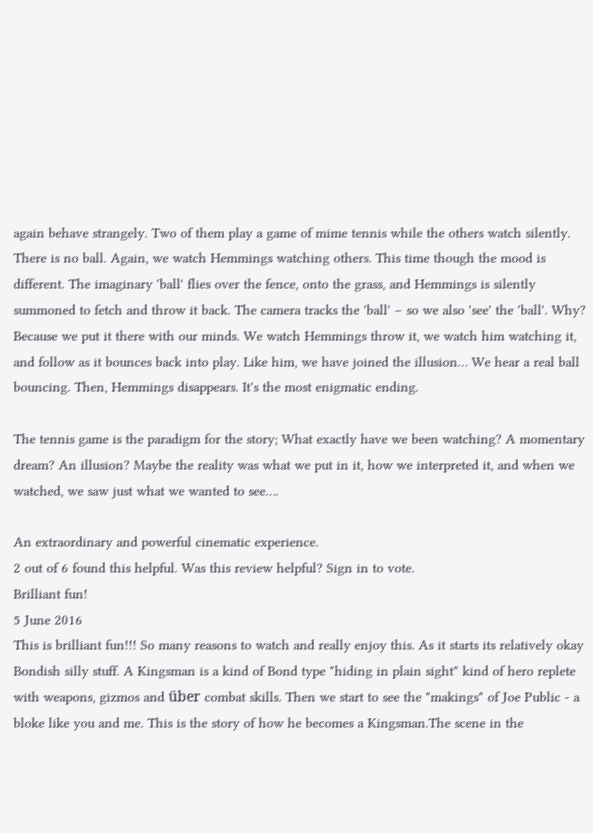again behave strangely. Two of them play a game of mime tennis while the others watch silently. There is no ball. Again, we watch Hemmings watching others. This time though the mood is different. The imaginary 'ball' flies over the fence, onto the grass, and Hemmings is silently summoned to fetch and throw it back. The camera tracks the 'ball' – so we also 'see' the 'ball'. Why? Because we put it there with our minds. We watch Hemmings throw it, we watch him watching it, and follow as it bounces back into play. Like him, we have joined the illusion… We hear a real ball bouncing. Then, Hemmings disappears. It's the most enigmatic ending.

The tennis game is the paradigm for the story; What exactly have we been watching? A momentary dream? An illusion? Maybe the reality was what we put in it, how we interpreted it, and when we watched, we saw just what we wanted to see….

An extraordinary and powerful cinematic experience.
2 out of 6 found this helpful. Was this review helpful? Sign in to vote.
Brilliant fun!
5 June 2016
This is brilliant fun!!! So many reasons to watch and really enjoy this. As it starts its relatively okay Bondish silly stuff. A Kingsman is a kind of Bond type "hiding in plain sight" kind of hero replete with weapons, gizmos and über combat skills. Then we start to see the "makings" of Joe Public - a bloke like you and me. This is the story of how he becomes a Kingsman.The scene in the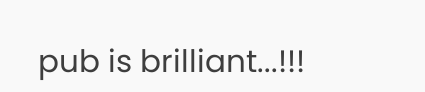pub is brilliant...!!!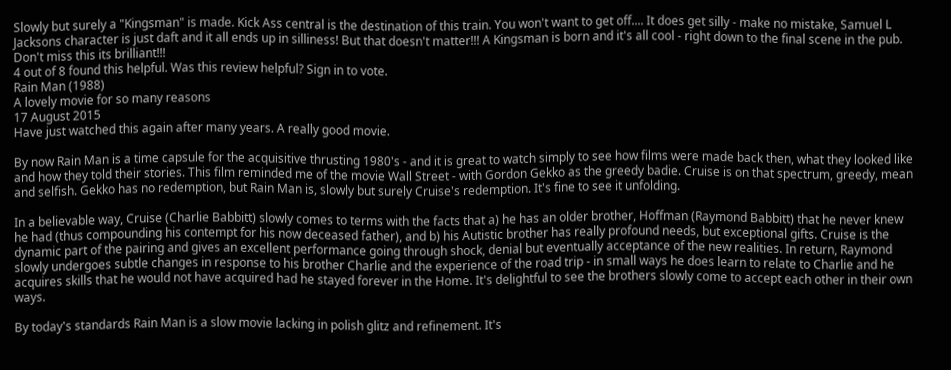Slowly but surely a "Kingsman" is made. Kick Ass central is the destination of this train. You won't want to get off.... It does get silly - make no mistake, Samuel L Jacksons character is just daft and it all ends up in silliness! But that doesn't matter!!! A Kingsman is born and it's all cool - right down to the final scene in the pub. Don't miss this its brilliant!!!
4 out of 8 found this helpful. Was this review helpful? Sign in to vote.
Rain Man (1988)
A lovely movie for so many reasons
17 August 2015
Have just watched this again after many years. A really good movie.

By now Rain Man is a time capsule for the acquisitive thrusting 1980's - and it is great to watch simply to see how films were made back then, what they looked like and how they told their stories. This film reminded me of the movie Wall Street - with Gordon Gekko as the greedy badie. Cruise is on that spectrum, greedy, mean and selfish. Gekko has no redemption, but Rain Man is, slowly but surely Cruise's redemption. It's fine to see it unfolding.

In a believable way, Cruise (Charlie Babbitt) slowly comes to terms with the facts that a) he has an older brother, Hoffman (Raymond Babbitt) that he never knew he had (thus compounding his contempt for his now deceased father), and b) his Autistic brother has really profound needs, but exceptional gifts. Cruise is the dynamic part of the pairing and gives an excellent performance going through shock, denial but eventually acceptance of the new realities. In return, Raymond slowly undergoes subtle changes in response to his brother Charlie and the experience of the road trip - in small ways he does learn to relate to Charlie and he acquires skills that he would not have acquired had he stayed forever in the Home. It's delightful to see the brothers slowly come to accept each other in their own ways.

By today's standards Rain Man is a slow movie lacking in polish glitz and refinement. It's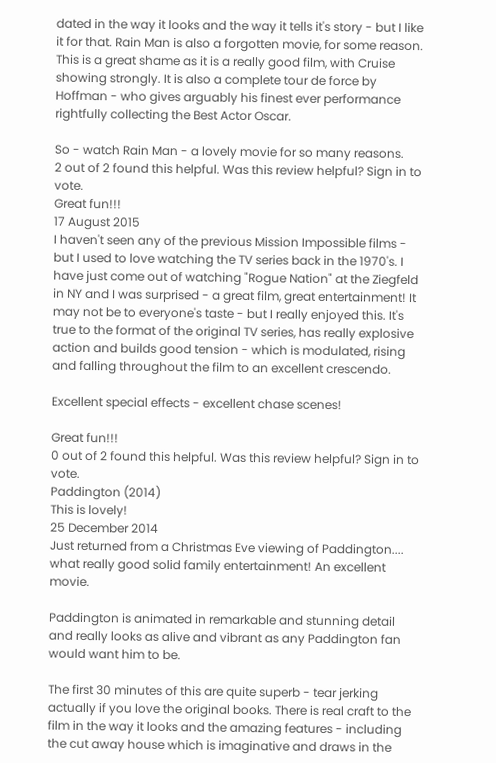dated in the way it looks and the way it tells it's story - but I like it for that. Rain Man is also a forgotten movie, for some reason. This is a great shame as it is a really good film, with Cruise showing strongly. It is also a complete tour de force by Hoffman - who gives arguably his finest ever performance rightfully collecting the Best Actor Oscar.

So - watch Rain Man - a lovely movie for so many reasons.
2 out of 2 found this helpful. Was this review helpful? Sign in to vote.
Great fun!!!
17 August 2015
I haven't seen any of the previous Mission Impossible films - but I used to love watching the TV series back in the 1970's. I have just come out of watching "Rogue Nation" at the Ziegfeld in NY and I was surprised - a great film, great entertainment! It may not be to everyone's taste - but I really enjoyed this. It's true to the format of the original TV series, has really explosive action and builds good tension - which is modulated, rising and falling throughout the film to an excellent crescendo.

Excellent special effects - excellent chase scenes!

Great fun!!!
0 out of 2 found this helpful. Was this review helpful? Sign in to vote.
Paddington (2014)
This is lovely!
25 December 2014
Just returned from a Christmas Eve viewing of Paddington.... what really good solid family entertainment! An excellent movie.

Paddington is animated in remarkable and stunning detail and really looks as alive and vibrant as any Paddington fan would want him to be.

The first 30 minutes of this are quite superb - tear jerking actually if you love the original books. There is real craft to the film in the way it looks and the amazing features - including the cut away house which is imaginative and draws in the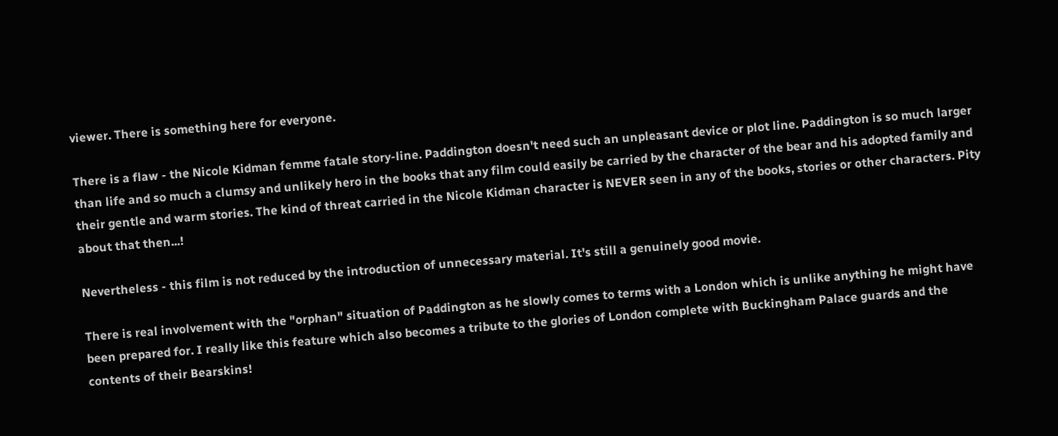viewer. There is something here for everyone.

There is a flaw - the Nicole Kidman femme fatale story-line. Paddington doesn't need such an unpleasant device or plot line. Paddington is so much larger than life and so much a clumsy and unlikely hero in the books that any film could easily be carried by the character of the bear and his adopted family and their gentle and warm stories. The kind of threat carried in the Nicole Kidman character is NEVER seen in any of the books, stories or other characters. Pity about that then...!

Nevertheless - this film is not reduced by the introduction of unnecessary material. It's still a genuinely good movie.

There is real involvement with the "orphan" situation of Paddington as he slowly comes to terms with a London which is unlike anything he might have been prepared for. I really like this feature which also becomes a tribute to the glories of London complete with Buckingham Palace guards and the contents of their Bearskins!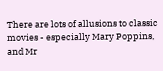There are lots of allusions to classic movies - especially Mary Poppins, and Mr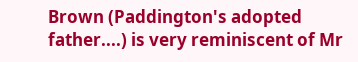Brown (Paddington's adopted father....) is very reminiscent of Mr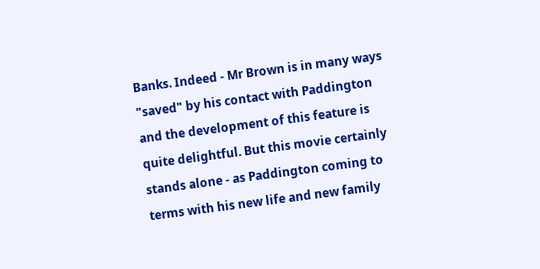Banks. Indeed - Mr Brown is in many ways "saved" by his contact with Paddington and the development of this feature is quite delightful. But this movie certainly stands alone - as Paddington coming to terms with his new life and new family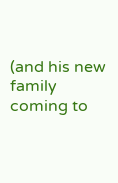(and his new family coming to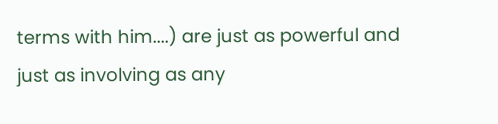terms with him....) are just as powerful and just as involving as any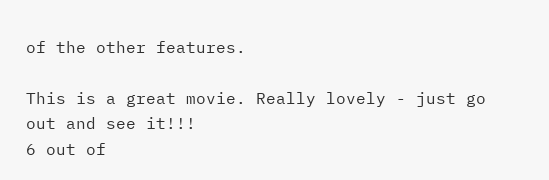of the other features.

This is a great movie. Really lovely - just go out and see it!!!
6 out of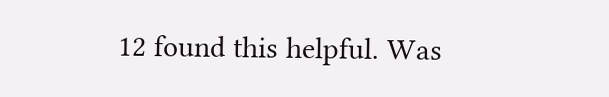12 found this helpful. Was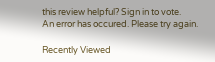this review helpful? Sign in to vote.
An error has occured. Please try again.

Recently Viewed